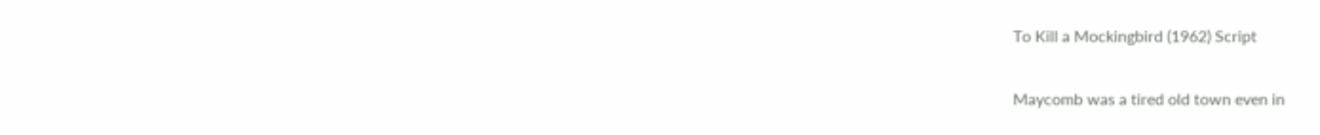To Kill a Mockingbird (1962) Script


Maycomb was a tired old town even in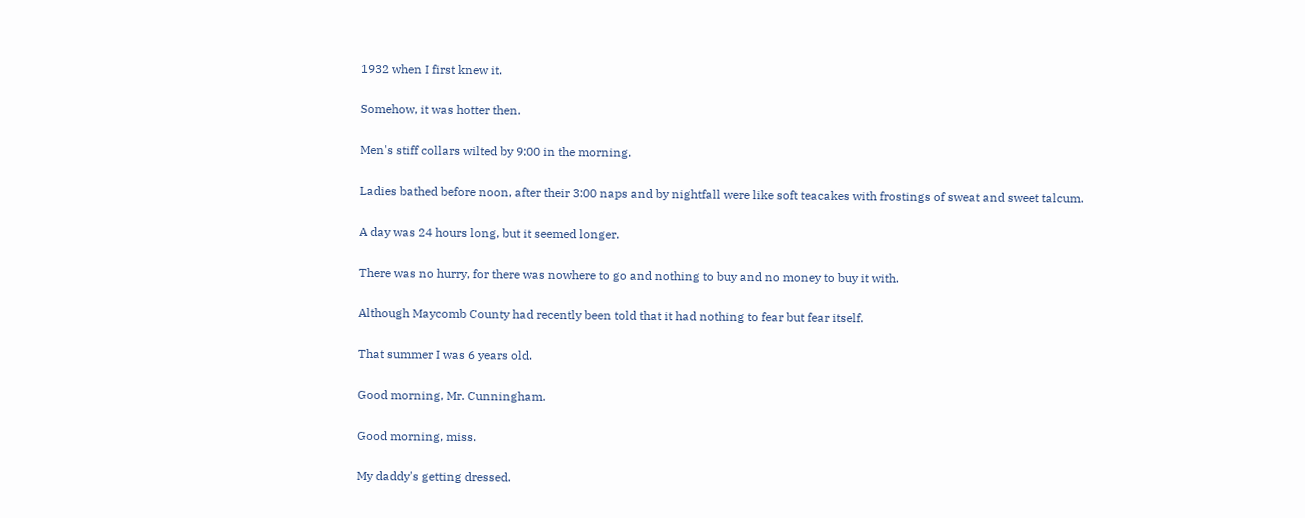1932 when I first knew it.

Somehow, it was hotter then.

Men's stiff collars wilted by 9:00 in the morning.

Ladies bathed before noon, after their 3:00 naps and by nightfall were like soft teacakes with frostings of sweat and sweet talcum.

A day was 24 hours long, but it seemed longer.

There was no hurry, for there was nowhere to go and nothing to buy and no money to buy it with.

Although Maycomb County had recently been told that it had nothing to fear but fear itself.

That summer I was 6 years old.

Good morning, Mr. Cunningham.

Good morning, miss.

My daddy's getting dressed.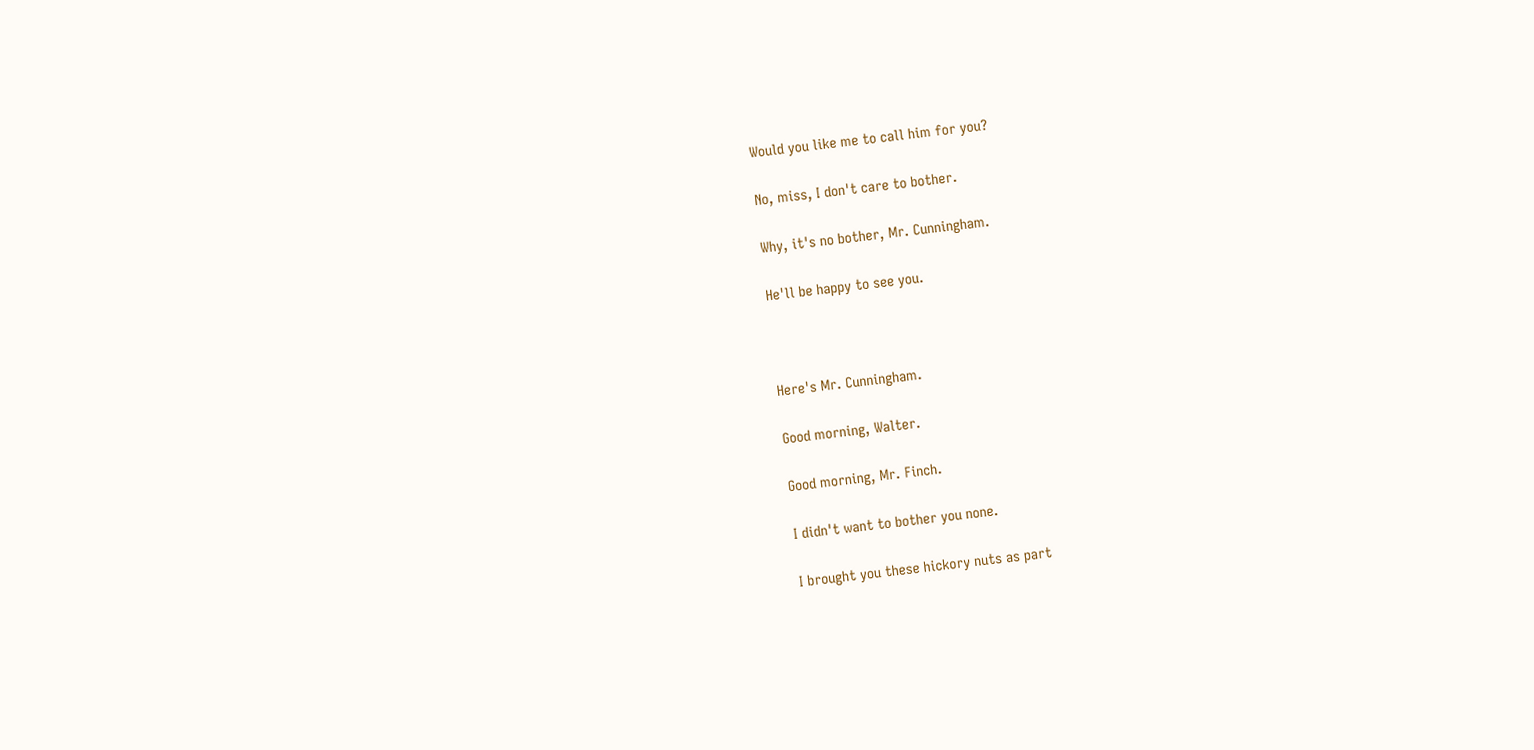Would you like me to call him for you?

No, miss, I don't care to bother.

Why, it's no bother, Mr. Cunningham.

He'll be happy to see you.



Here's Mr. Cunningham.

Good morning, Walter.

Good morning, Mr. Finch.

I didn't want to bother you none.

I brought you these hickory nuts as part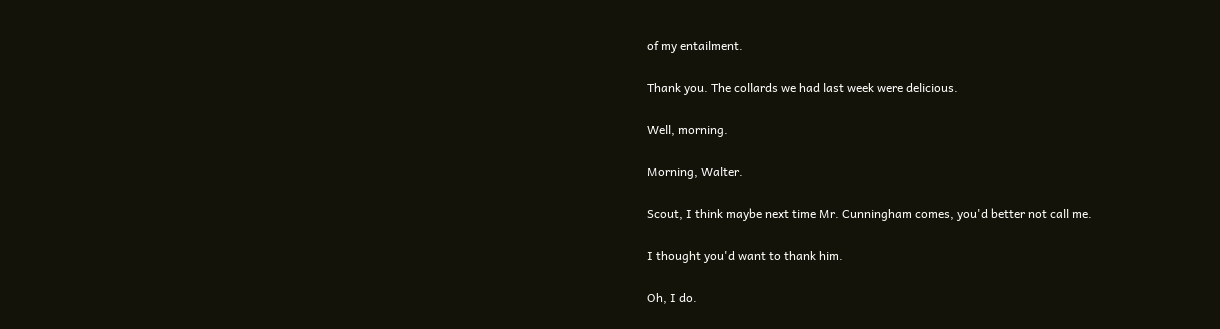of my entailment.

Thank you. The collards we had last week were delicious.

Well, morning.

Morning, Walter.

Scout, I think maybe next time Mr. Cunningham comes, you'd better not call me.

I thought you'd want to thank him.

Oh, I do.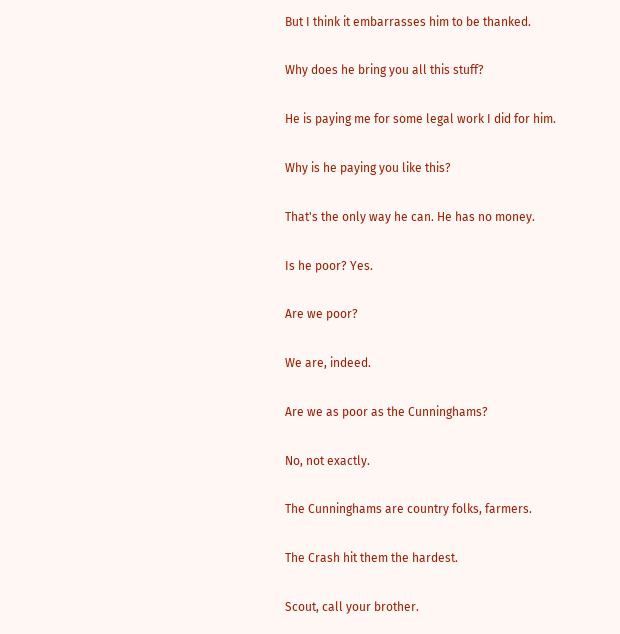But I think it embarrasses him to be thanked.

Why does he bring you all this stuff?

He is paying me for some legal work I did for him.

Why is he paying you like this?

That's the only way he can. He has no money.

Is he poor? Yes.

Are we poor?

We are, indeed.

Are we as poor as the Cunninghams?

No, not exactly.

The Cunninghams are country folks, farmers.

The Crash hit them the hardest.

Scout, call your brother.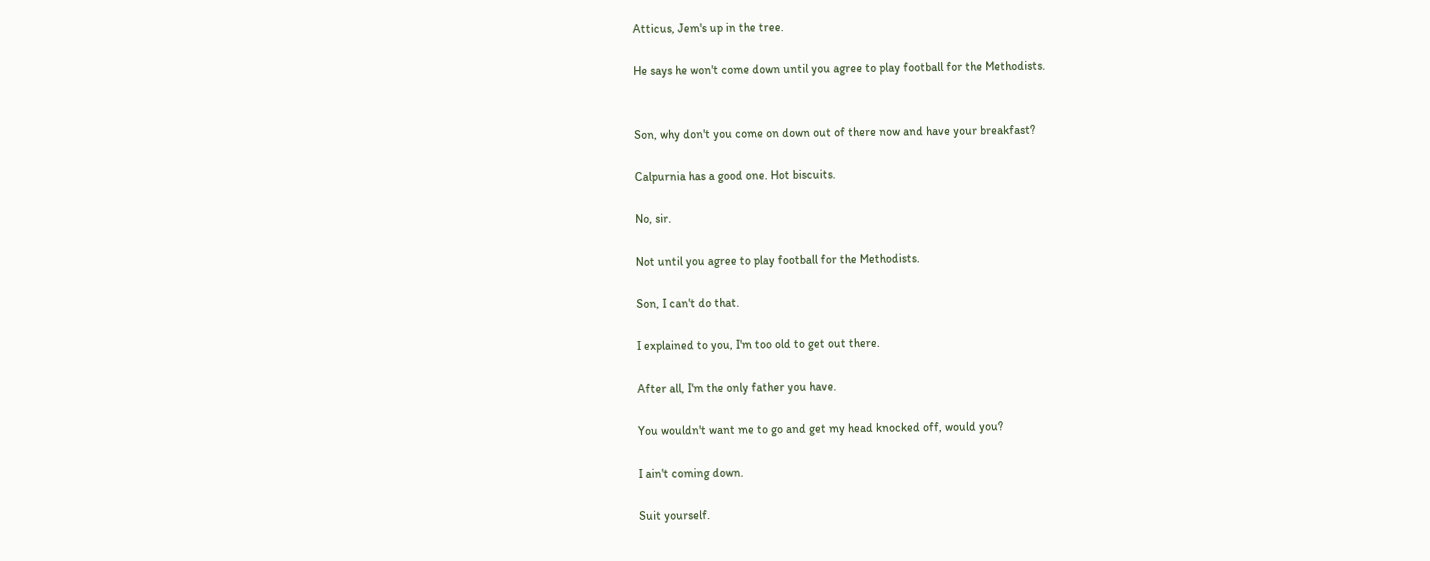Atticus, Jem's up in the tree.

He says he won't come down until you agree to play football for the Methodists.


Son, why don't you come on down out of there now and have your breakfast?

Calpurnia has a good one. Hot biscuits.

No, sir.

Not until you agree to play football for the Methodists.

Son, I can't do that.

I explained to you, I'm too old to get out there.

After all, I'm the only father you have.

You wouldn't want me to go and get my head knocked off, would you?

I ain't coming down.

Suit yourself.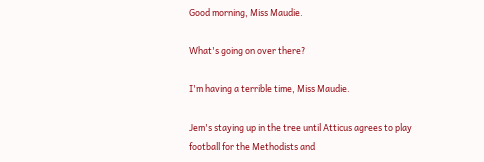Good morning, Miss Maudie.

What's going on over there?

I'm having a terrible time, Miss Maudie.

Jem's staying up in the tree until Atticus agrees to play football for the Methodists and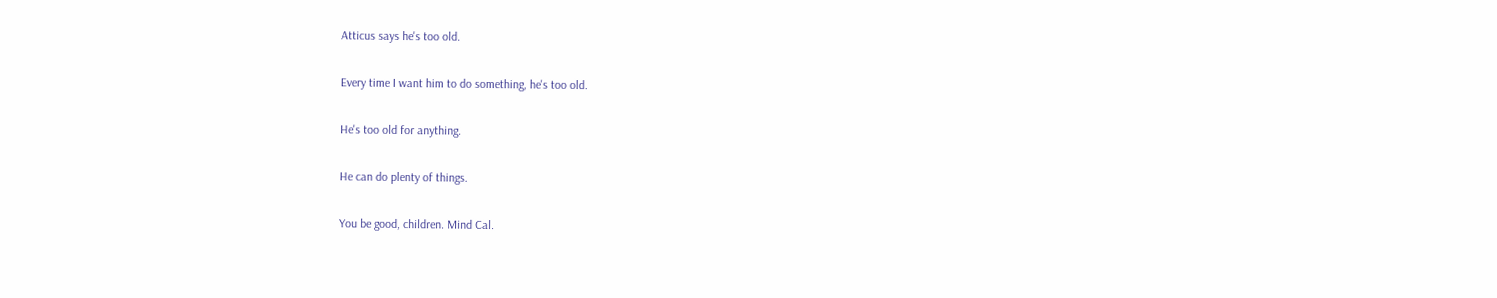Atticus says he's too old.

Every time I want him to do something, he's too old.

He's too old for anything.

He can do plenty of things.

You be good, children. Mind Cal.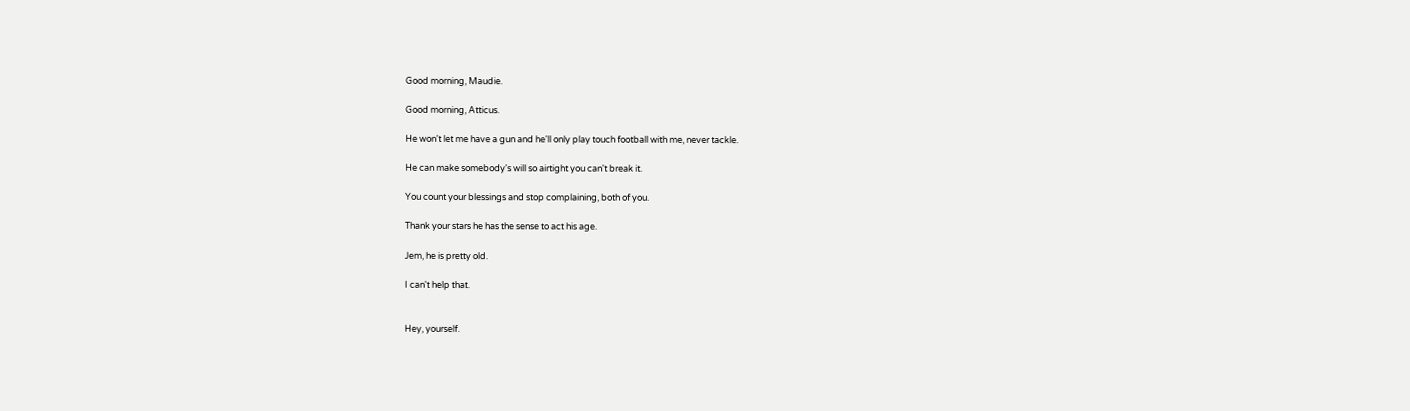Good morning, Maudie.

Good morning, Atticus.

He won't let me have a gun and he'll only play touch football with me, never tackle.

He can make somebody's will so airtight you can't break it.

You count your blessings and stop complaining, both of you.

Thank your stars he has the sense to act his age.

Jem, he is pretty old.

I can't help that.


Hey, yourself.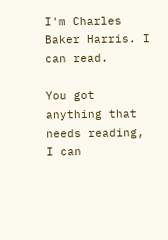I'm Charles Baker Harris. I can read.

You got anything that needs reading, I can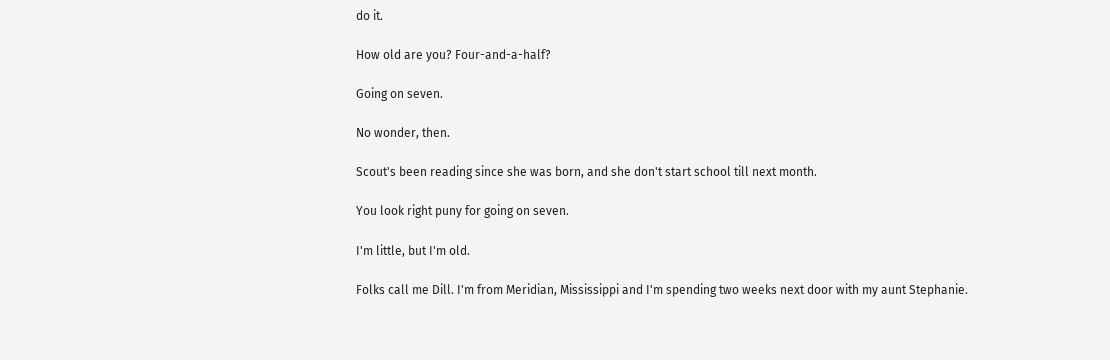do it.

How old are you? Four-and-a-half?

Going on seven.

No wonder, then.

Scout's been reading since she was born, and she don't start school till next month.

You look right puny for going on seven.

I'm little, but I'm old.

Folks call me Dill. I'm from Meridian, Mississippi and I'm spending two weeks next door with my aunt Stephanie.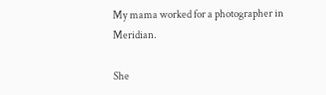My mama worked for a photographer in Meridian.

She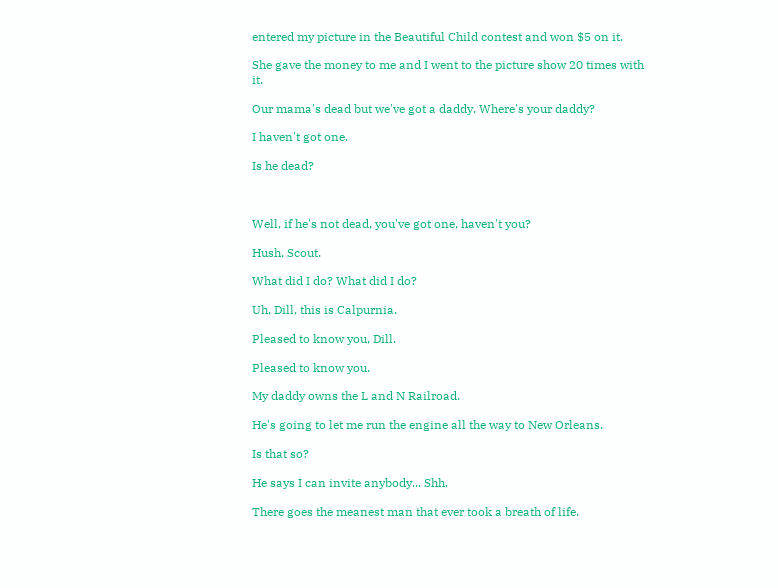entered my picture in the Beautiful Child contest and won $5 on it.

She gave the money to me and I went to the picture show 20 times with it.

Our mama's dead but we've got a daddy. Where's your daddy?

I haven't got one.

Is he dead?



Well, if he's not dead, you've got one, haven't you?

Hush, Scout.

What did I do? What did I do?

Uh, Dill, this is Calpurnia.

Pleased to know you, Dill.

Pleased to know you.

My daddy owns the L and N Railroad.

He's going to let me run the engine all the way to New Orleans.

Is that so?

He says I can invite anybody... Shh.

There goes the meanest man that ever took a breath of life.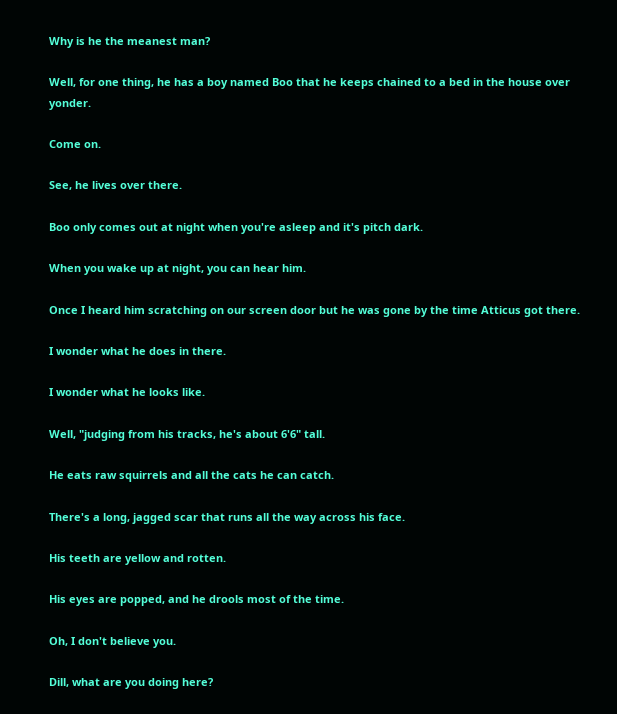Why is he the meanest man?

Well, for one thing, he has a boy named Boo that he keeps chained to a bed in the house over yonder.

Come on.

See, he lives over there.

Boo only comes out at night when you're asleep and it's pitch dark.

When you wake up at night, you can hear him.

Once I heard him scratching on our screen door but he was gone by the time Atticus got there.

I wonder what he does in there.

I wonder what he looks like.

Well, "judging from his tracks, he's about 6'6" tall.

He eats raw squirrels and all the cats he can catch.

There's a long, jagged scar that runs all the way across his face.

His teeth are yellow and rotten.

His eyes are popped, and he drools most of the time.

Oh, I don't believe you.

Dill, what are you doing here?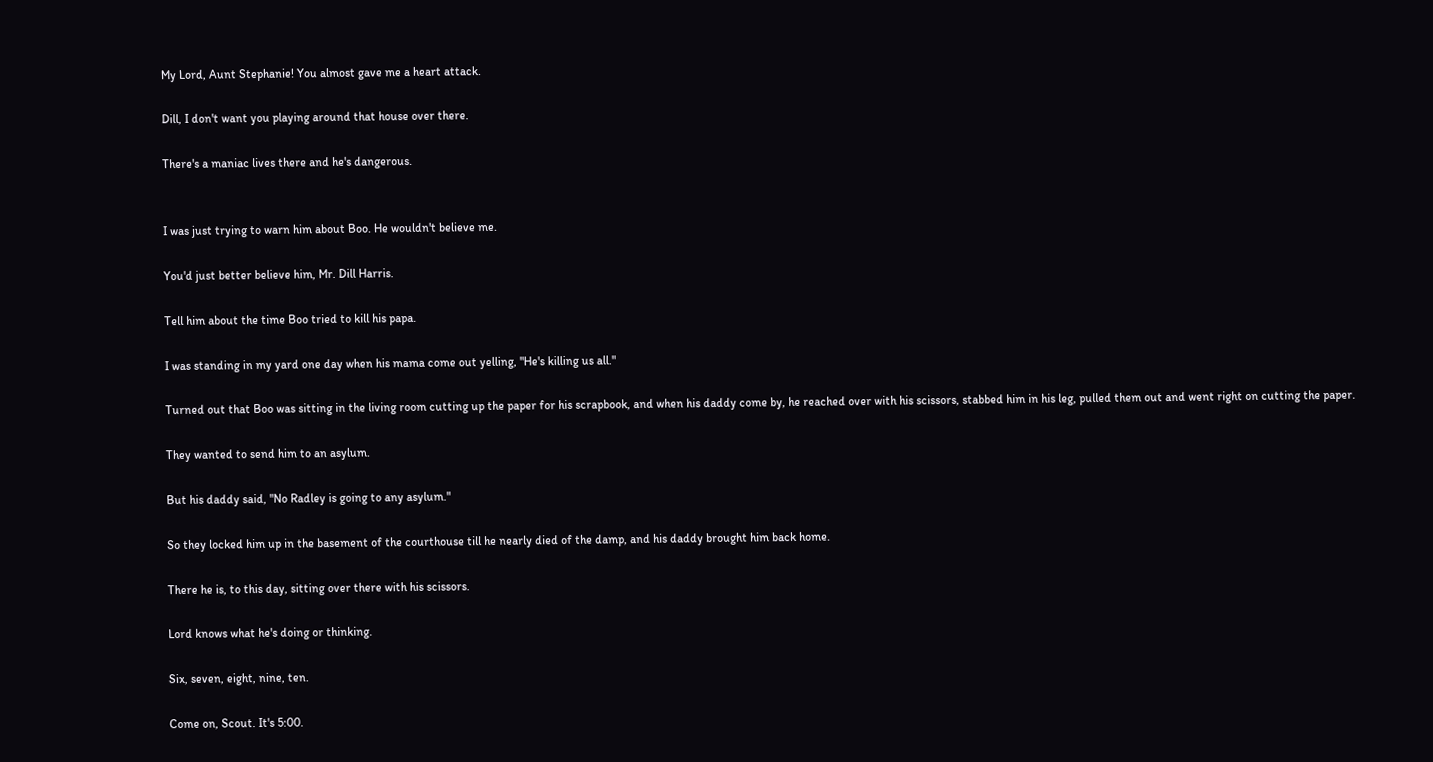My Lord, Aunt Stephanie! You almost gave me a heart attack.

Dill, I don't want you playing around that house over there.

There's a maniac lives there and he's dangerous.


I was just trying to warn him about Boo. He wouldn't believe me.

You'd just better believe him, Mr. Dill Harris.

Tell him about the time Boo tried to kill his papa.

I was standing in my yard one day when his mama come out yelling, "He's killing us all."

Turned out that Boo was sitting in the living room cutting up the paper for his scrapbook, and when his daddy come by, he reached over with his scissors, stabbed him in his leg, pulled them out and went right on cutting the paper.

They wanted to send him to an asylum.

But his daddy said, "No Radley is going to any asylum."

So they locked him up in the basement of the courthouse till he nearly died of the damp, and his daddy brought him back home.

There he is, to this day, sitting over there with his scissors.

Lord knows what he's doing or thinking.

Six, seven, eight, nine, ten.

Come on, Scout. It's 5:00.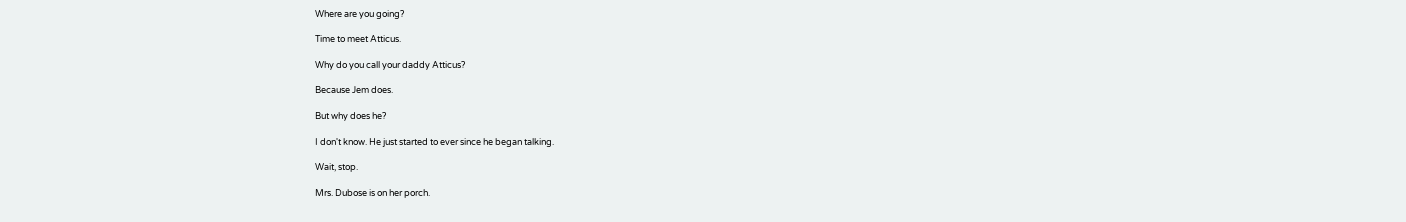Where are you going?

Time to meet Atticus.

Why do you call your daddy Atticus?

Because Jem does.

But why does he?

I don't know. He just started to ever since he began talking.

Wait, stop.

Mrs. Dubose is on her porch.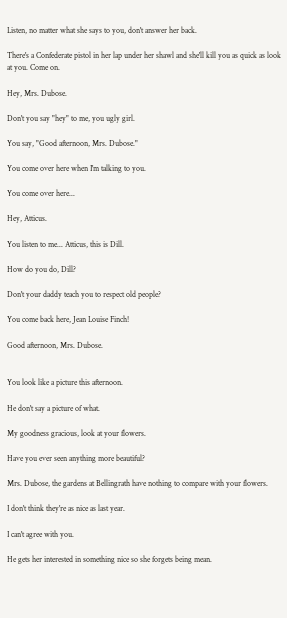Listen, no matter what she says to you, don't answer her back.

There's a Confederate pistol in her lap under her shawl and she'll kill you as quick as look at you. Come on.

Hey, Mrs. Dubose.

Don't you say "hey" to me, you ugly girl.

You say, "Good afternoon, Mrs. Dubose."

You come over here when I'm talking to you.

You come over here...

Hey, Atticus.

You listen to me... Atticus, this is Dill.

How do you do, Dill?

Don't your daddy teach you to respect old people?

You come back here, Jean Louise Finch!

Good afternoon, Mrs. Dubose.


You look like a picture this afternoon.

He don't say a picture of what.

My goodness gracious, look at your flowers.

Have you ever seen anything more beautiful?

Mrs. Dubose, the gardens at Bellingrath have nothing to compare with your flowers.

I don't think they're as nice as last year.

I can't agree with you.

He gets her interested in something nice so she forgets being mean.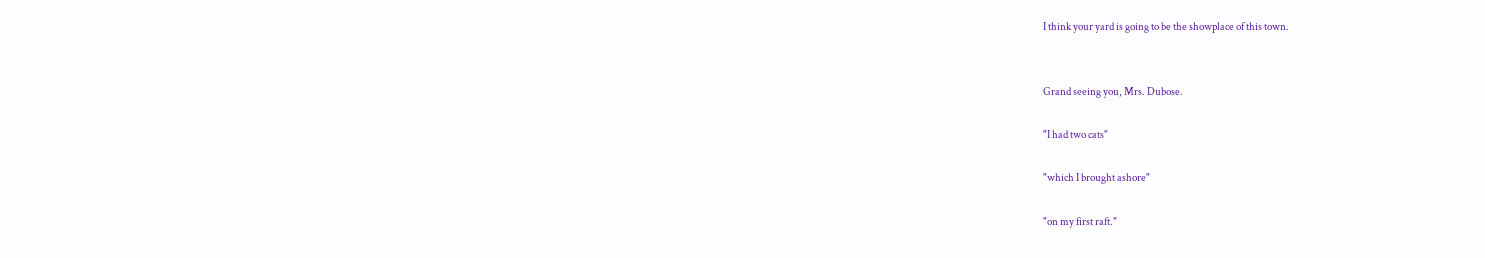I think your yard is going to be the showplace of this town.


Grand seeing you, Mrs. Dubose.

"I had two cats"

"which I brought ashore"

"on my first raft."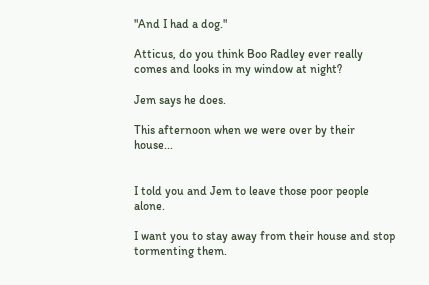"And I had a dog."

Atticus, do you think Boo Radley ever really comes and looks in my window at night?

Jem says he does.

This afternoon when we were over by their house...


I told you and Jem to leave those poor people alone.

I want you to stay away from their house and stop tormenting them.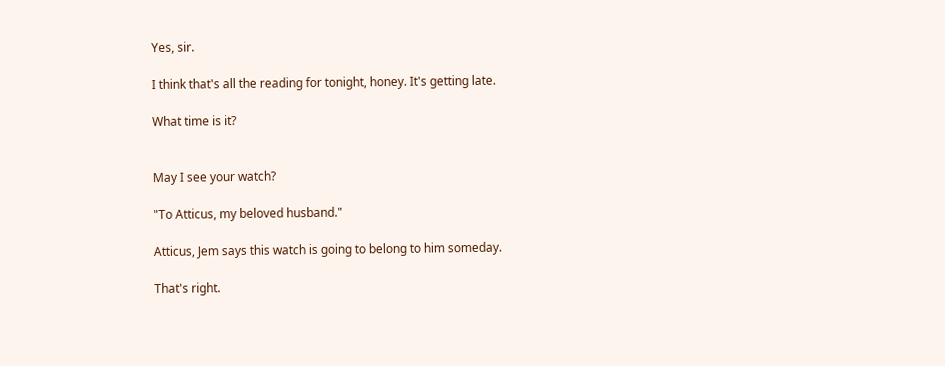Yes, sir.

I think that's all the reading for tonight, honey. It's getting late.

What time is it?


May I see your watch?

"To Atticus, my beloved husband."

Atticus, Jem says this watch is going to belong to him someday.

That's right.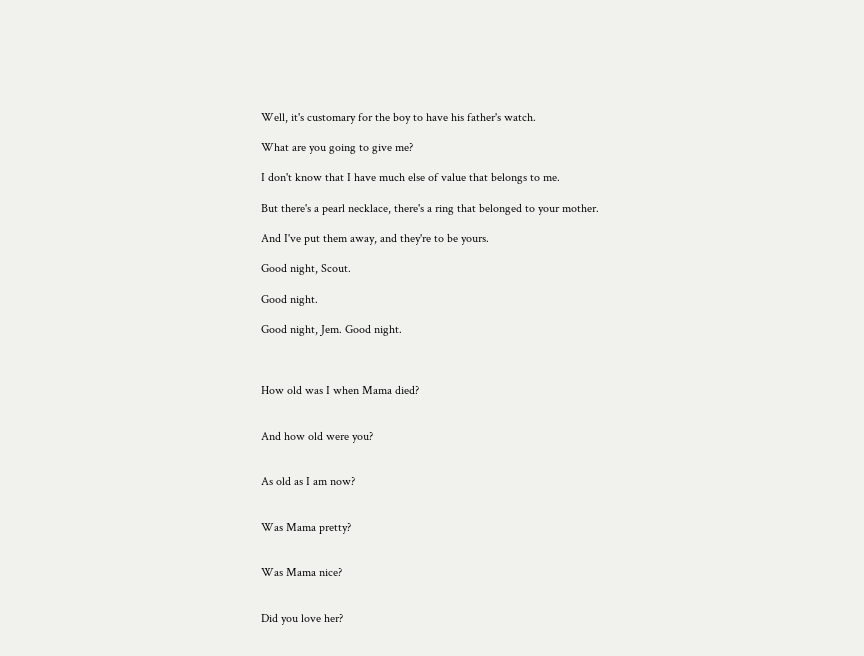Well, it's customary for the boy to have his father's watch.

What are you going to give me?

I don't know that I have much else of value that belongs to me.

But there's a pearl necklace, there's a ring that belonged to your mother.

And I've put them away, and they're to be yours.

Good night, Scout.

Good night.

Good night, Jem. Good night.



How old was I when Mama died?


And how old were you?


As old as I am now?


Was Mama pretty?


Was Mama nice?


Did you love her?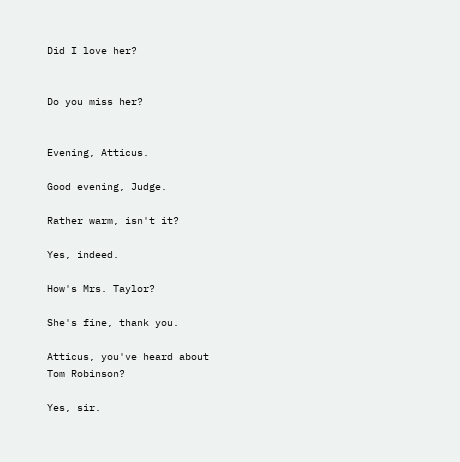Did I love her?


Do you miss her?


Evening, Atticus.

Good evening, Judge.

Rather warm, isn't it?

Yes, indeed.

How's Mrs. Taylor?

She's fine, thank you.

Atticus, you've heard about Tom Robinson?

Yes, sir.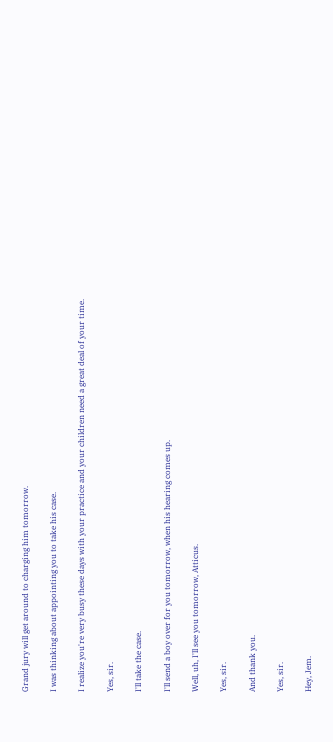Grand jury will get around to charging him tomorrow.

I was thinking about appointing you to take his case.

I realize you're very busy these days with your practice and your children need a great deal of your time.

Yes, sir.

I'll take the case.

I'll send a boy over for you tomorrow, when his hearing comes up.

Well, uh, I'll see you tomorrow, Atticus.

Yes, sir.

And thank you.

Yes, sir.

Hey, Jem.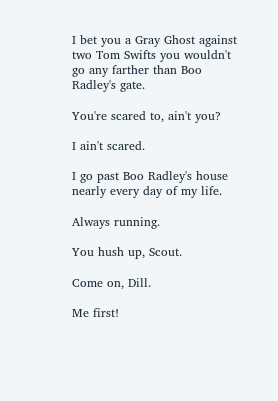I bet you a Gray Ghost against two Tom Swifts you wouldn't go any farther than Boo Radley's gate.

You're scared to, ain't you?

I ain't scared.

I go past Boo Radley's house nearly every day of my life.

Always running.

You hush up, Scout.

Come on, Dill.

Me first!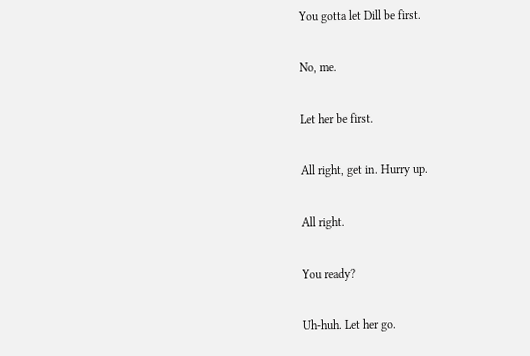You gotta let Dill be first.

No, me.

Let her be first.

All right, get in. Hurry up.

All right.

You ready?

Uh-huh. Let her go.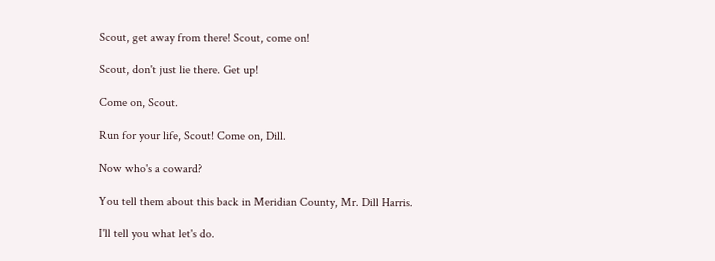Scout, get away from there! Scout, come on!

Scout, don't just lie there. Get up!

Come on, Scout.

Run for your life, Scout! Come on, Dill.

Now who's a coward?

You tell them about this back in Meridian County, Mr. Dill Harris.

I'll tell you what let's do.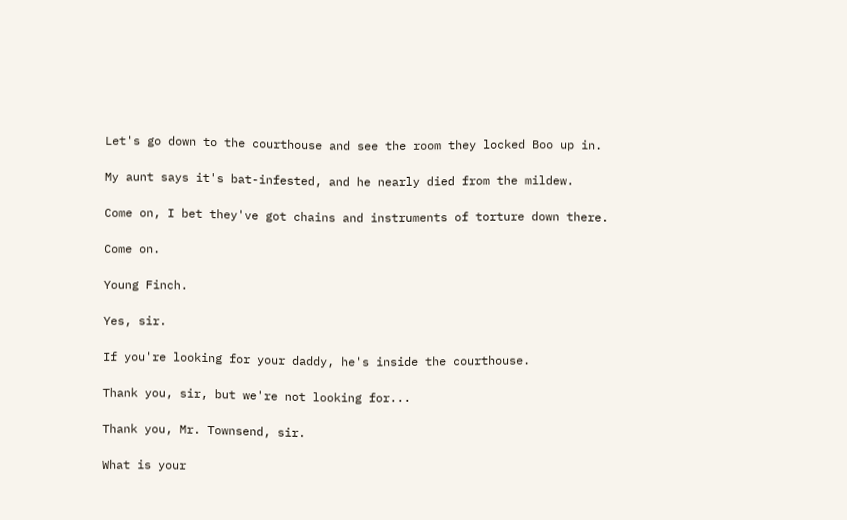Let's go down to the courthouse and see the room they locked Boo up in.

My aunt says it's bat-infested, and he nearly died from the mildew.

Come on, I bet they've got chains and instruments of torture down there.

Come on.

Young Finch.

Yes, sir.

If you're looking for your daddy, he's inside the courthouse.

Thank you, sir, but we're not looking for...

Thank you, Mr. Townsend, sir.

What is your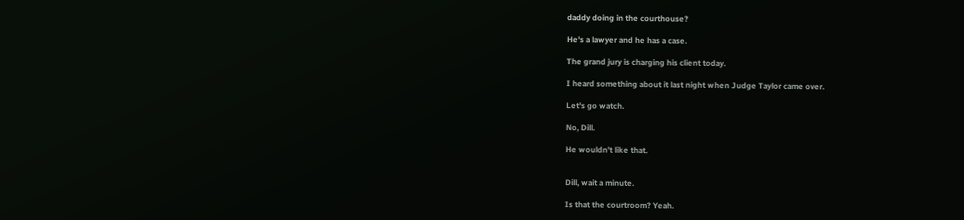daddy doing in the courthouse?

He's a lawyer and he has a case.

The grand jury is charging his client today.

I heard something about it last night when Judge Taylor came over.

Let's go watch.

No, Dill.

He wouldn't like that.


Dill, wait a minute.

Is that the courtroom? Yeah.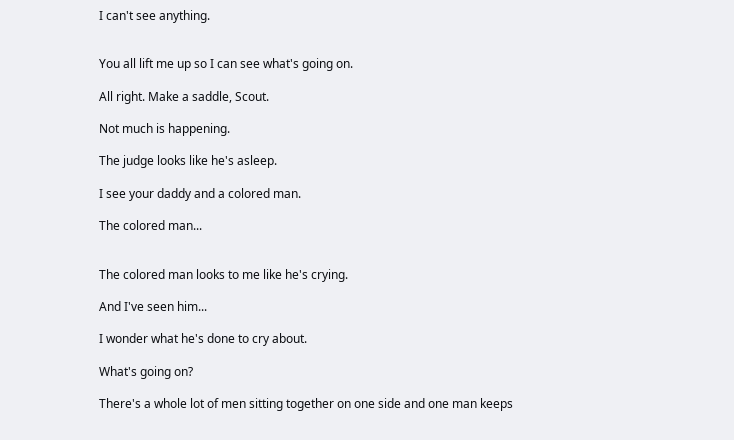I can't see anything.


You all lift me up so I can see what's going on.

All right. Make a saddle, Scout.

Not much is happening.

The judge looks like he's asleep.

I see your daddy and a colored man.

The colored man...


The colored man looks to me like he's crying.

And I've seen him...

I wonder what he's done to cry about.

What's going on?

There's a whole lot of men sitting together on one side and one man keeps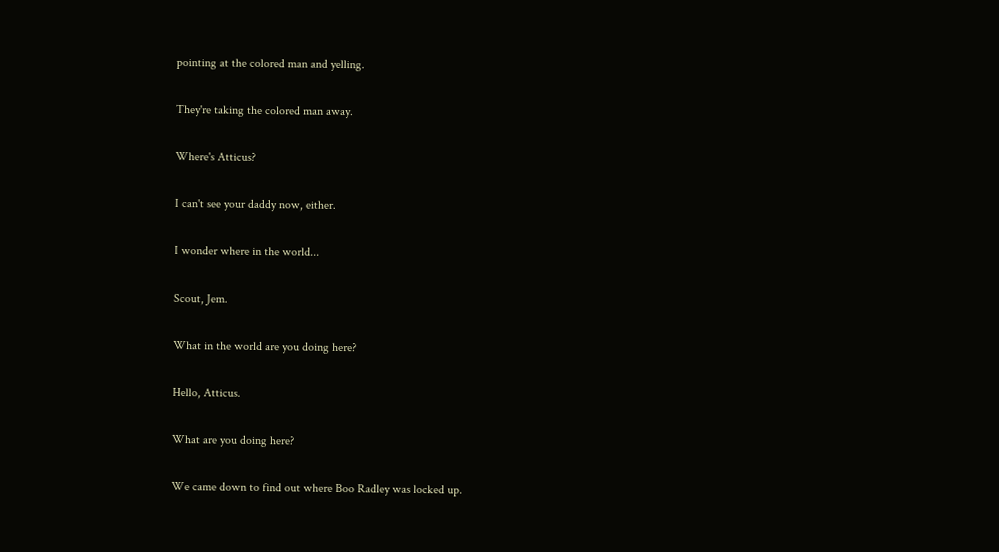pointing at the colored man and yelling.

They're taking the colored man away.

Where's Atticus?

I can't see your daddy now, either.

I wonder where in the world...

Scout, Jem.

What in the world are you doing here?

Hello, Atticus.

What are you doing here?

We came down to find out where Boo Radley was locked up.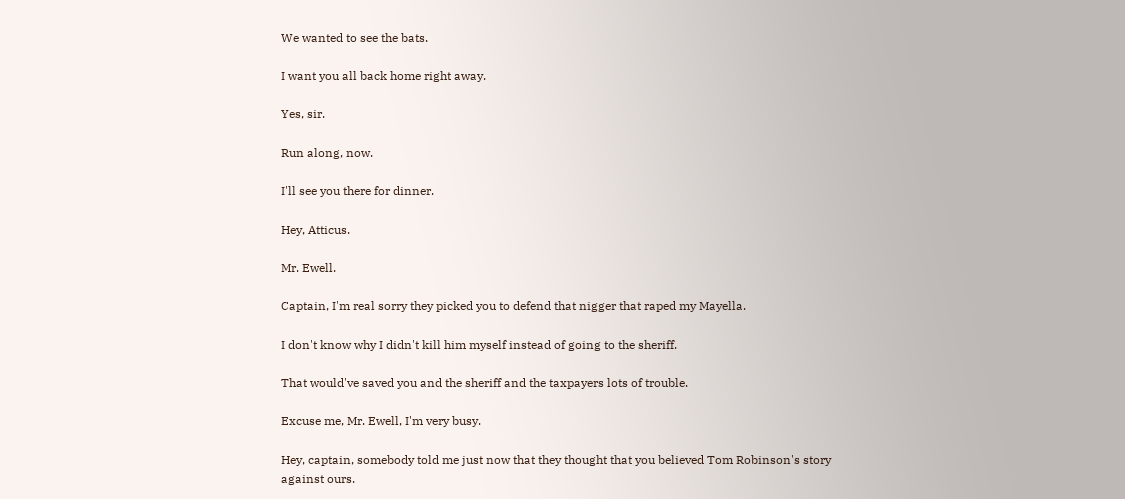We wanted to see the bats.

I want you all back home right away.

Yes, sir.

Run along, now.

I'll see you there for dinner.

Hey, Atticus.

Mr. Ewell.

Captain, I'm real sorry they picked you to defend that nigger that raped my Mayella.

I don't know why I didn't kill him myself instead of going to the sheriff.

That would've saved you and the sheriff and the taxpayers lots of trouble.

Excuse me, Mr. Ewell, I'm very busy.

Hey, captain, somebody told me just now that they thought that you believed Tom Robinson's story against ours.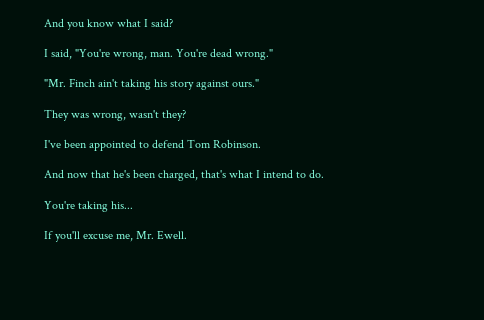And you know what I said?

I said, "You're wrong, man. You're dead wrong."

"Mr. Finch ain't taking his story against ours."

They was wrong, wasn't they?

I've been appointed to defend Tom Robinson.

And now that he's been charged, that's what I intend to do.

You're taking his...

If you'll excuse me, Mr. Ewell.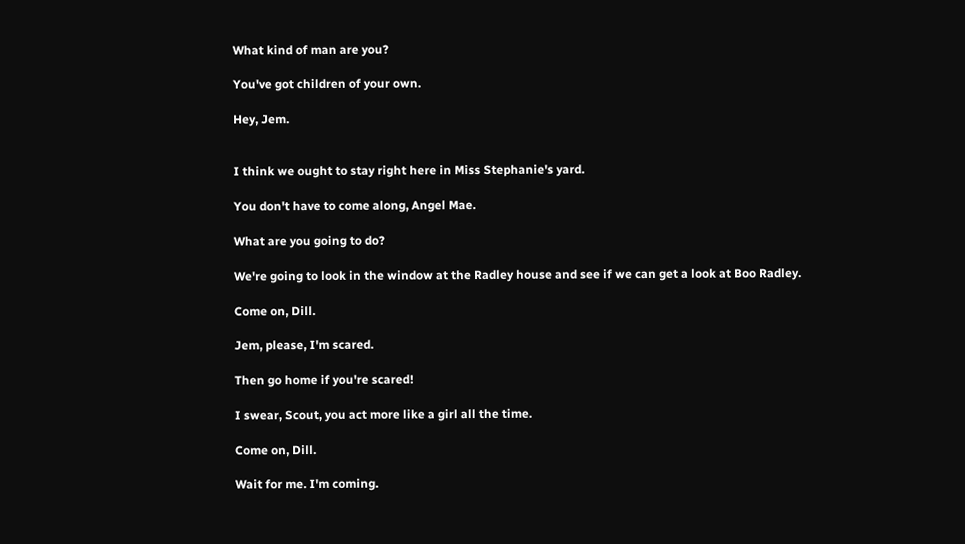What kind of man are you?

You've got children of your own.

Hey, Jem.


I think we ought to stay right here in Miss Stephanie's yard.

You don't have to come along, Angel Mae.

What are you going to do?

We're going to look in the window at the Radley house and see if we can get a look at Boo Radley.

Come on, Dill.

Jem, please, I'm scared.

Then go home if you're scared!

I swear, Scout, you act more like a girl all the time.

Come on, Dill.

Wait for me. I'm coming.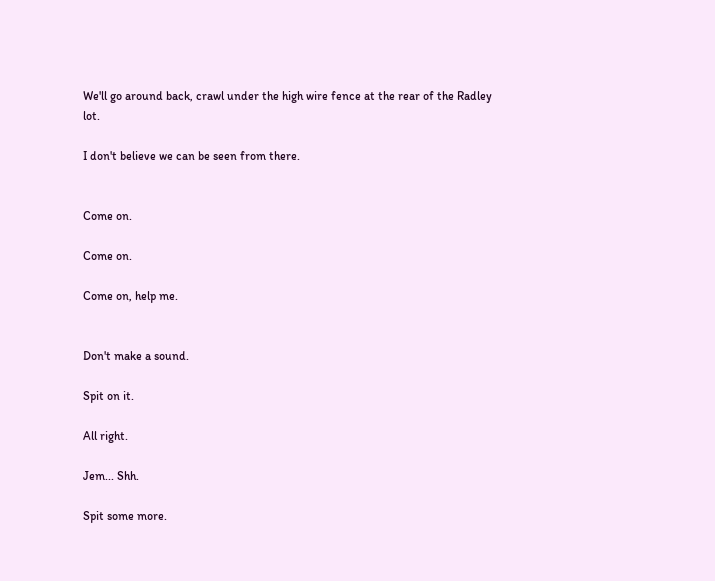We'll go around back, crawl under the high wire fence at the rear of the Radley lot.

I don't believe we can be seen from there.


Come on.

Come on.

Come on, help me.


Don't make a sound.

Spit on it.

All right.

Jem... Shh.

Spit some more.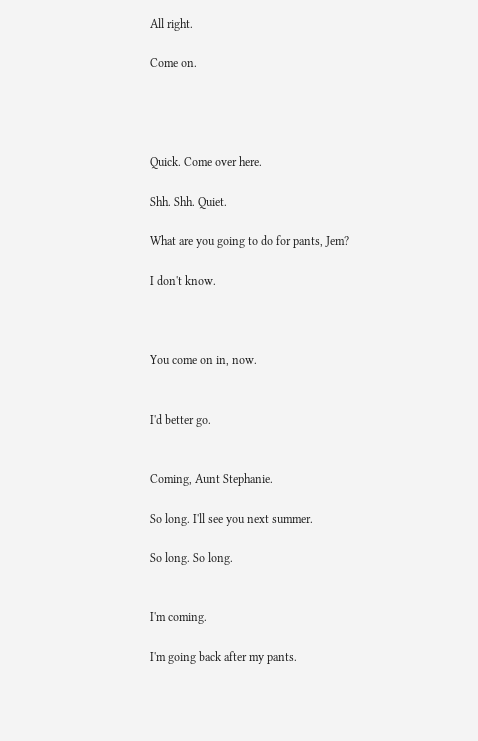All right.

Come on.




Quick. Come over here.

Shh. Shh. Quiet.

What are you going to do for pants, Jem?

I don't know.



You come on in, now.


I'd better go.


Coming, Aunt Stephanie.

So long. I'll see you next summer.

So long. So long.


I'm coming.

I'm going back after my pants.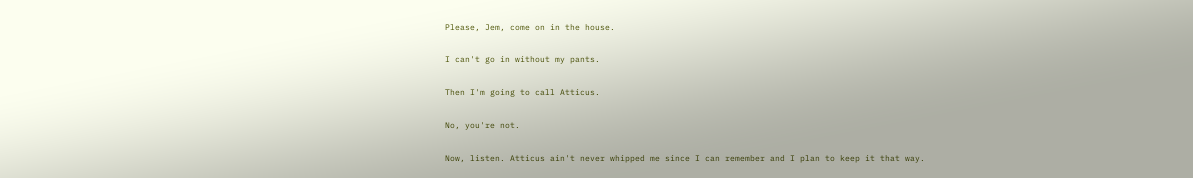Please, Jem, come on in the house.

I can't go in without my pants.

Then I'm going to call Atticus.

No, you're not.

Now, listen. Atticus ain't never whipped me since I can remember and I plan to keep it that way.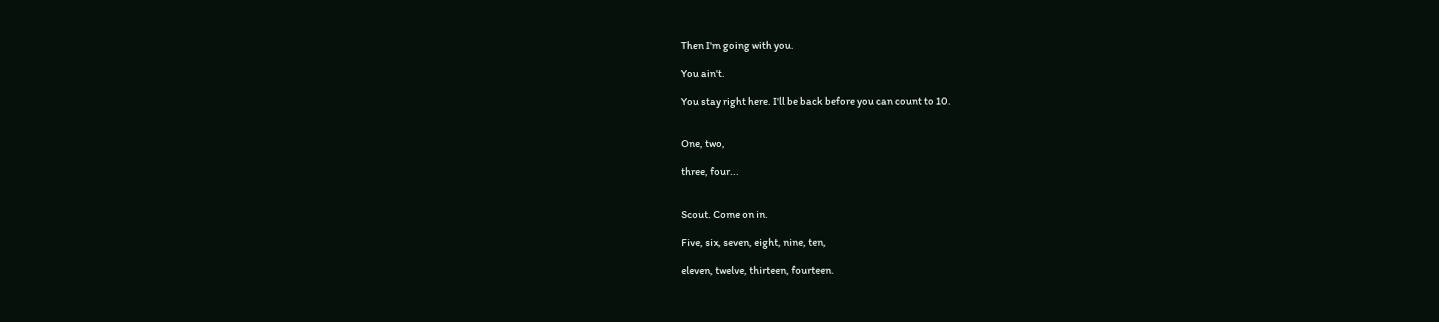Then I'm going with you.

You ain't.

You stay right here. I'll be back before you can count to 10.


One, two,

three, four...


Scout. Come on in.

Five, six, seven, eight, nine, ten,

eleven, twelve, thirteen, fourteen.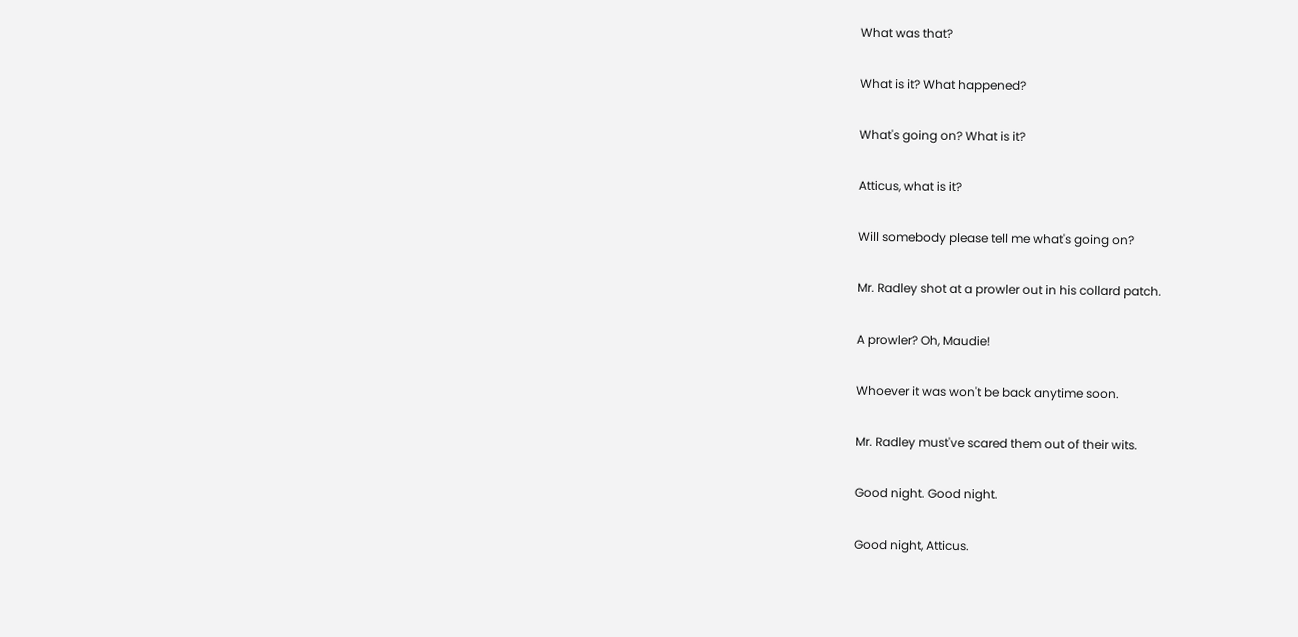What was that?

What is it? What happened?

What's going on? What is it?

Atticus, what is it?

Will somebody please tell me what's going on?

Mr. Radley shot at a prowler out in his collard patch.

A prowler? Oh, Maudie!

Whoever it was won't be back anytime soon.

Mr. Radley must've scared them out of their wits.

Good night. Good night.

Good night, Atticus.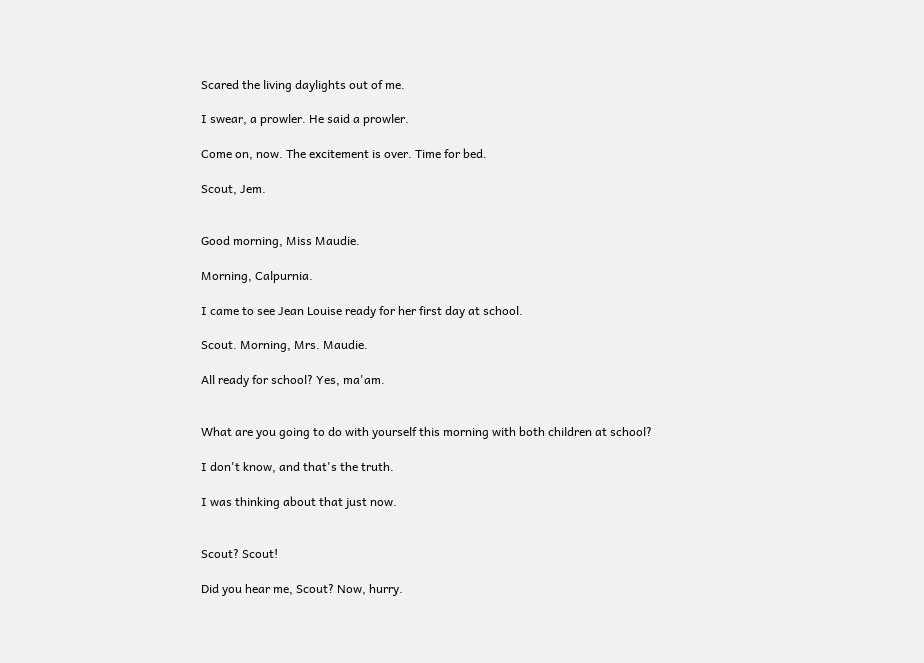Scared the living daylights out of me.

I swear, a prowler. He said a prowler.

Come on, now. The excitement is over. Time for bed.

Scout, Jem.


Good morning, Miss Maudie.

Morning, Calpurnia.

I came to see Jean Louise ready for her first day at school.

Scout. Morning, Mrs. Maudie.

All ready for school? Yes, ma'am.


What are you going to do with yourself this morning with both children at school?

I don't know, and that's the truth.

I was thinking about that just now.


Scout? Scout!

Did you hear me, Scout? Now, hurry.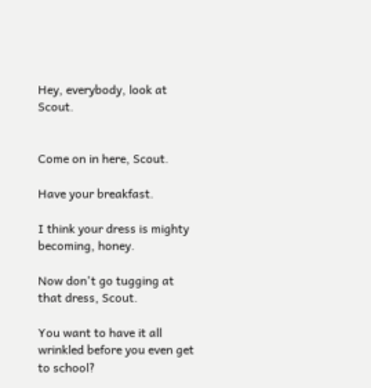Hey, everybody, look at Scout.


Come on in here, Scout.

Have your breakfast.

I think your dress is mighty becoming, honey.

Now don't go tugging at that dress, Scout.

You want to have it all wrinkled before you even get to school?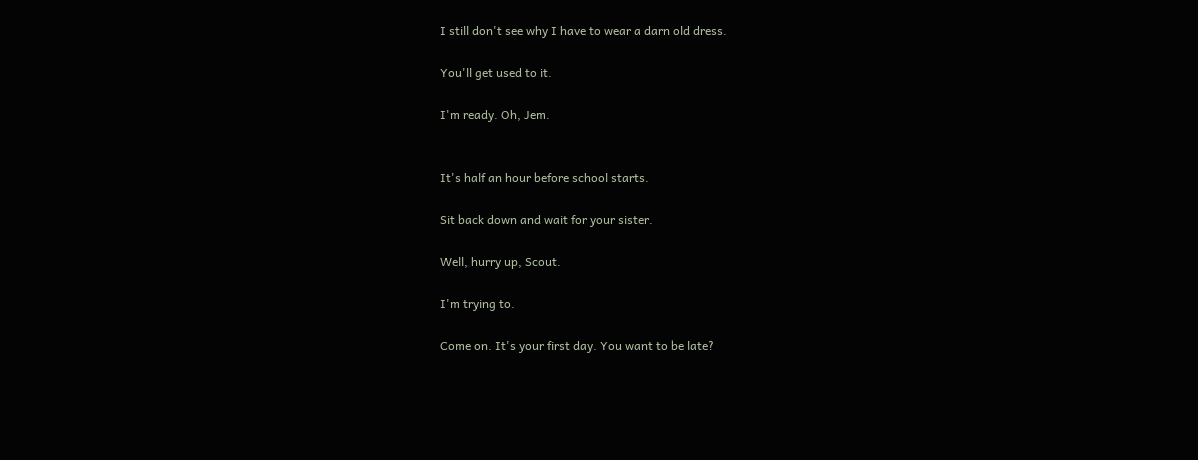I still don't see why I have to wear a darn old dress.

You'll get used to it.

I'm ready. Oh, Jem.


It's half an hour before school starts.

Sit back down and wait for your sister.

Well, hurry up, Scout.

I'm trying to.

Come on. It's your first day. You want to be late?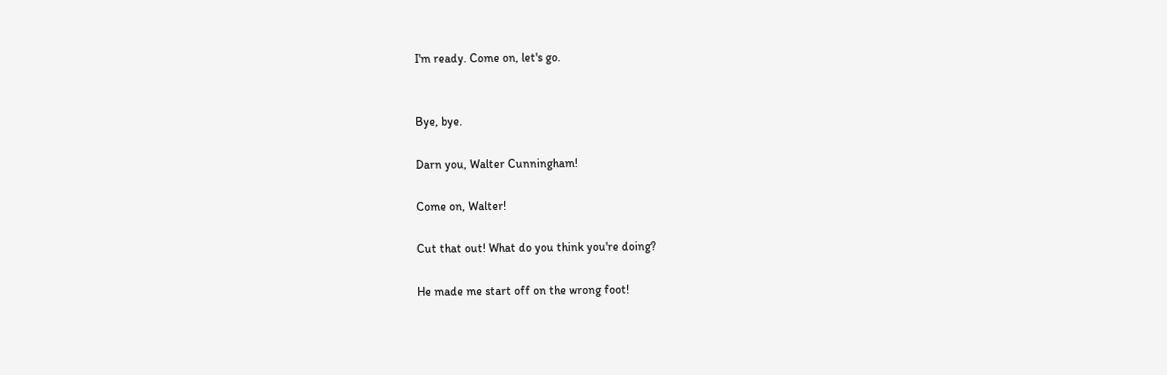I'm ready. Come on, let's go.


Bye, bye.

Darn you, Walter Cunningham!

Come on, Walter!

Cut that out! What do you think you're doing?

He made me start off on the wrong foot!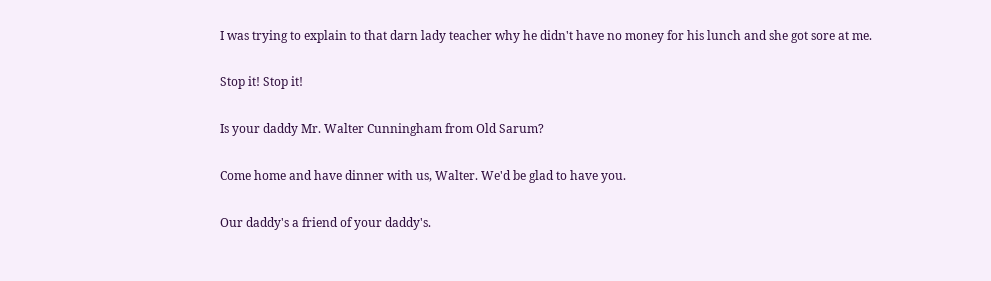I was trying to explain to that darn lady teacher why he didn't have no money for his lunch and she got sore at me.

Stop it! Stop it!

Is your daddy Mr. Walter Cunningham from Old Sarum?

Come home and have dinner with us, Walter. We'd be glad to have you.

Our daddy's a friend of your daddy's.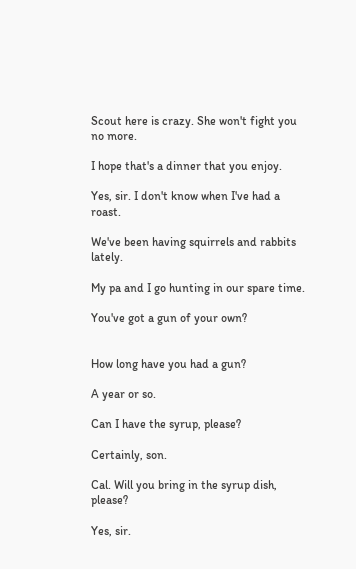Scout here is crazy. She won't fight you no more.

I hope that's a dinner that you enjoy.

Yes, sir. I don't know when I've had a roast.

We've been having squirrels and rabbits lately.

My pa and I go hunting in our spare time.

You've got a gun of your own?


How long have you had a gun?

A year or so.

Can I have the syrup, please?

Certainly, son.

Cal. Will you bring in the syrup dish, please?

Yes, sir.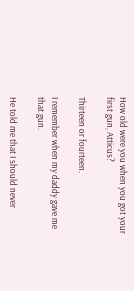How old were you when you got your first gun, Atticus?

Thirteen or fourteen.

I remember when my daddy gave me that gun.

He told me that I should never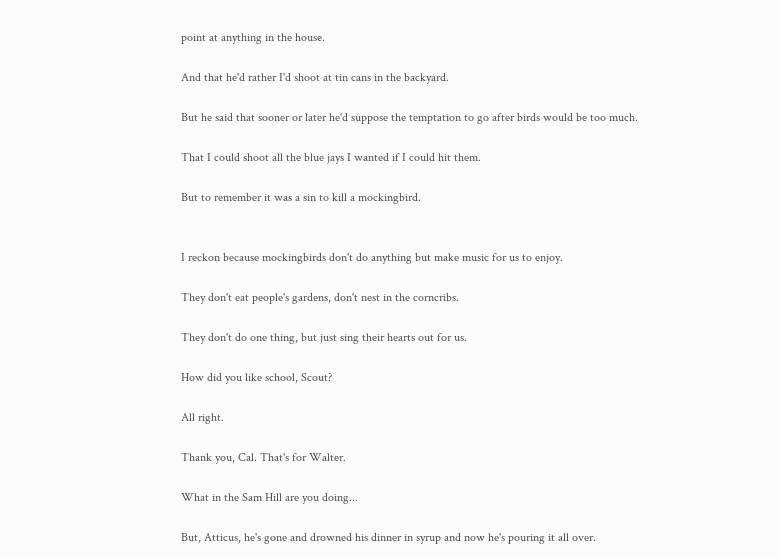point at anything in the house.

And that he'd rather I'd shoot at tin cans in the backyard.

But he said that sooner or later he'd suppose the temptation to go after birds would be too much.

That I could shoot all the blue jays I wanted if I could hit them.

But to remember it was a sin to kill a mockingbird.


I reckon because mockingbirds don't do anything but make music for us to enjoy.

They don't eat people's gardens, don't nest in the corncribs.

They don't do one thing, but just sing their hearts out for us.

How did you like school, Scout?

All right.

Thank you, Cal. That's for Walter.

What in the Sam Hill are you doing...

But, Atticus, he's gone and drowned his dinner in syrup and now he's pouring it all over.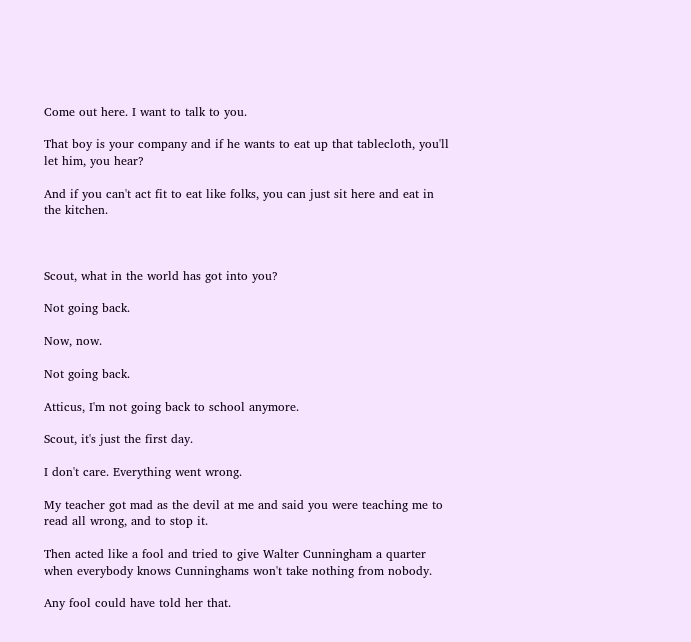Come out here. I want to talk to you.

That boy is your company and if he wants to eat up that tablecloth, you'll let him, you hear?

And if you can't act fit to eat like folks, you can just sit here and eat in the kitchen.



Scout, what in the world has got into you?

Not going back.

Now, now.

Not going back.

Atticus, I'm not going back to school anymore.

Scout, it's just the first day.

I don't care. Everything went wrong.

My teacher got mad as the devil at me and said you were teaching me to read all wrong, and to stop it.

Then acted like a fool and tried to give Walter Cunningham a quarter when everybody knows Cunninghams won't take nothing from nobody.

Any fool could have told her that.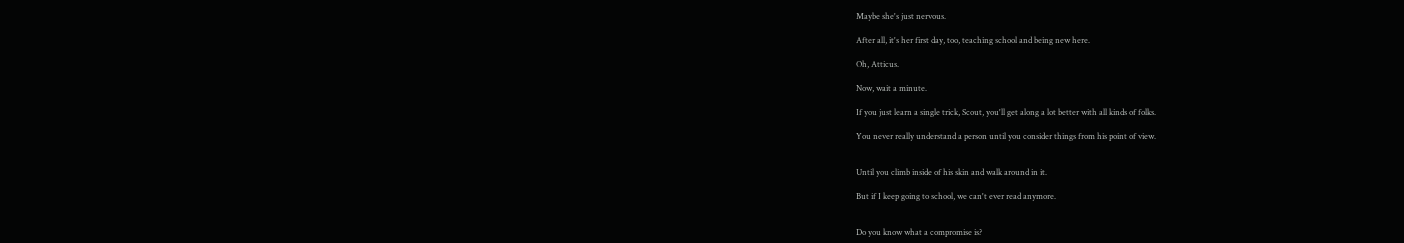Maybe she's just nervous.

After all, it's her first day, too, teaching school and being new here.

Oh, Atticus.

Now, wait a minute.

If you just learn a single trick, Scout, you'll get along a lot better with all kinds of folks.

You never really understand a person until you consider things from his point of view.


Until you climb inside of his skin and walk around in it.

But if I keep going to school, we can't ever read anymore.


Do you know what a compromise is?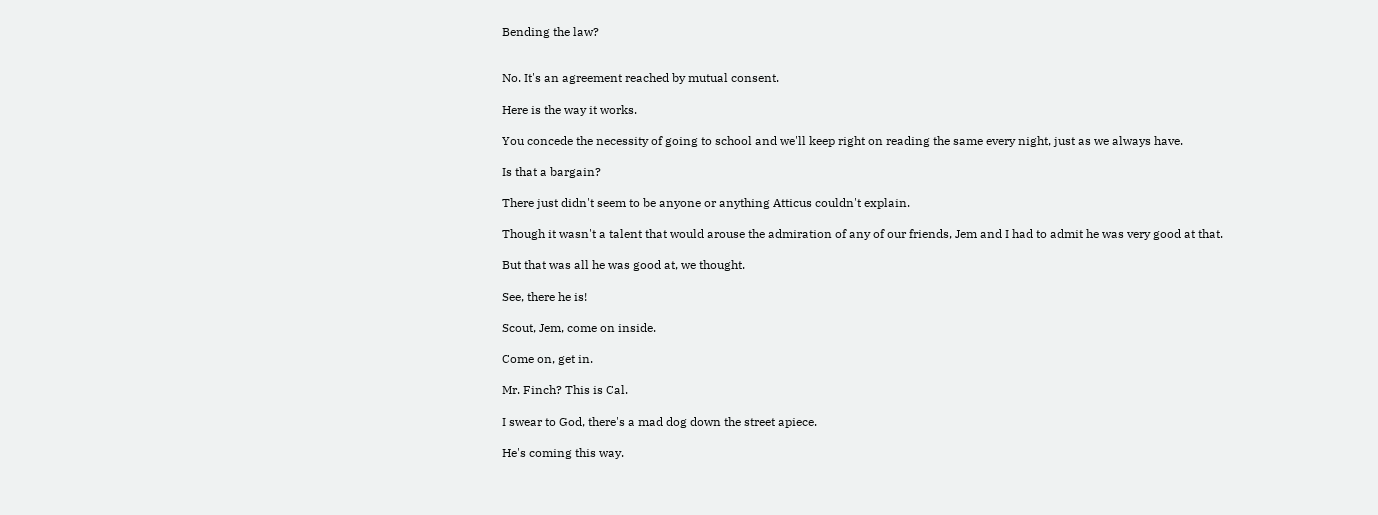Bending the law?


No. It's an agreement reached by mutual consent.

Here is the way it works.

You concede the necessity of going to school and we'll keep right on reading the same every night, just as we always have.

Is that a bargain?

There just didn't seem to be anyone or anything Atticus couldn't explain.

Though it wasn't a talent that would arouse the admiration of any of our friends, Jem and I had to admit he was very good at that.

But that was all he was good at, we thought.

See, there he is!

Scout, Jem, come on inside.

Come on, get in.

Mr. Finch? This is Cal.

I swear to God, there's a mad dog down the street apiece.

He's coming this way.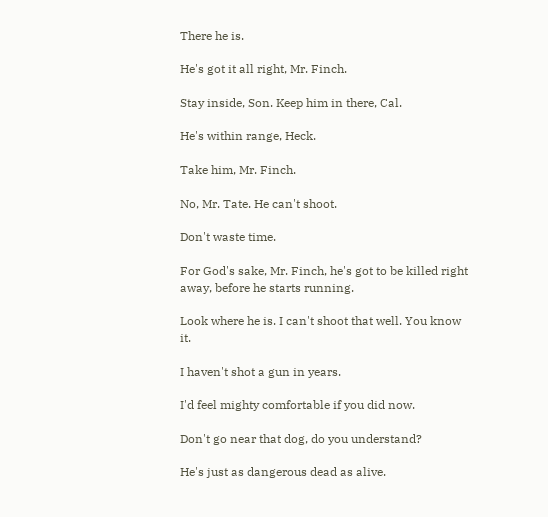There he is.

He's got it all right, Mr. Finch.

Stay inside, Son. Keep him in there, Cal.

He's within range, Heck.

Take him, Mr. Finch.

No, Mr. Tate. He can't shoot.

Don't waste time.

For God's sake, Mr. Finch, he's got to be killed right away, before he starts running.

Look where he is. I can't shoot that well. You know it.

I haven't shot a gun in years.

I'd feel mighty comfortable if you did now.

Don't go near that dog, do you understand?

He's just as dangerous dead as alive.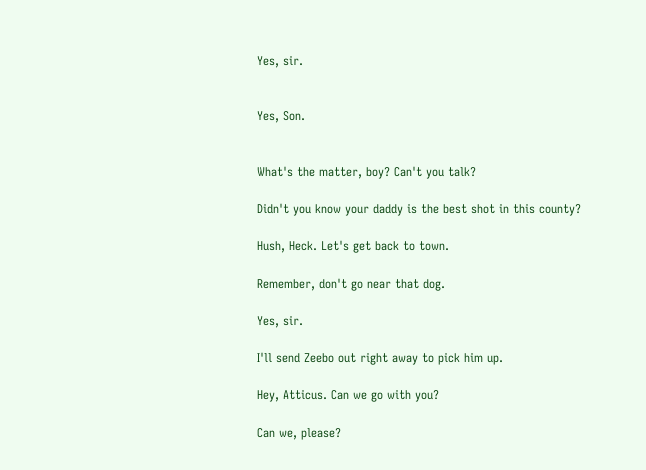Yes, sir.


Yes, Son.


What's the matter, boy? Can't you talk?

Didn't you know your daddy is the best shot in this county?

Hush, Heck. Let's get back to town.

Remember, don't go near that dog.

Yes, sir.

I'll send Zeebo out right away to pick him up.

Hey, Atticus. Can we go with you?

Can we, please?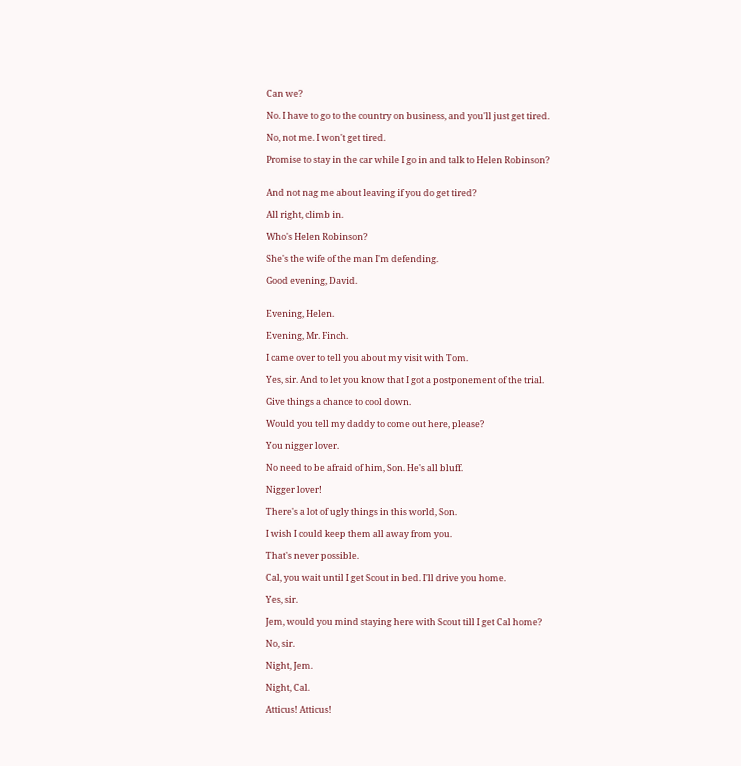Can we?

No. I have to go to the country on business, and you'll just get tired.

No, not me. I won't get tired.

Promise to stay in the car while I go in and talk to Helen Robinson?


And not nag me about leaving if you do get tired?

All right, climb in.

Who's Helen Robinson?

She's the wife of the man I'm defending.

Good evening, David.


Evening, Helen.

Evening, Mr. Finch.

I came over to tell you about my visit with Tom.

Yes, sir. And to let you know that I got a postponement of the trial.

Give things a chance to cool down.

Would you tell my daddy to come out here, please?

You nigger lover.

No need to be afraid of him, Son. He's all bluff.

Nigger lover!

There's a lot of ugly things in this world, Son.

I wish I could keep them all away from you.

That's never possible.

Cal, you wait until I get Scout in bed. I'll drive you home.

Yes, sir.

Jem, would you mind staying here with Scout till I get Cal home?

No, sir.

Night, Jem.

Night, Cal.

Atticus! Atticus!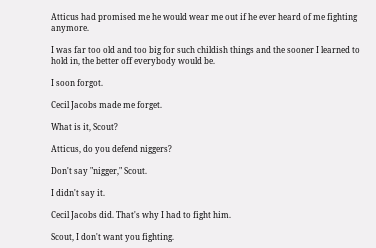Atticus had promised me he would wear me out if he ever heard of me fighting anymore.

I was far too old and too big for such childish things and the sooner I learned to hold in, the better off everybody would be.

I soon forgot.

Cecil Jacobs made me forget.

What is it, Scout?

Atticus, do you defend niggers?

Don't say "nigger," Scout.

I didn't say it.

Cecil Jacobs did. That's why I had to fight him.

Scout, I don't want you fighting.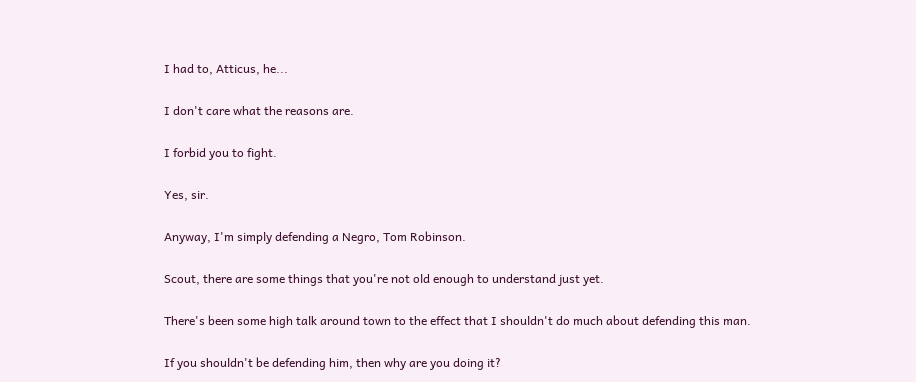I had to, Atticus, he...

I don't care what the reasons are.

I forbid you to fight.

Yes, sir.

Anyway, I'm simply defending a Negro, Tom Robinson.

Scout, there are some things that you're not old enough to understand just yet.

There's been some high talk around town to the effect that I shouldn't do much about defending this man.

If you shouldn't be defending him, then why are you doing it?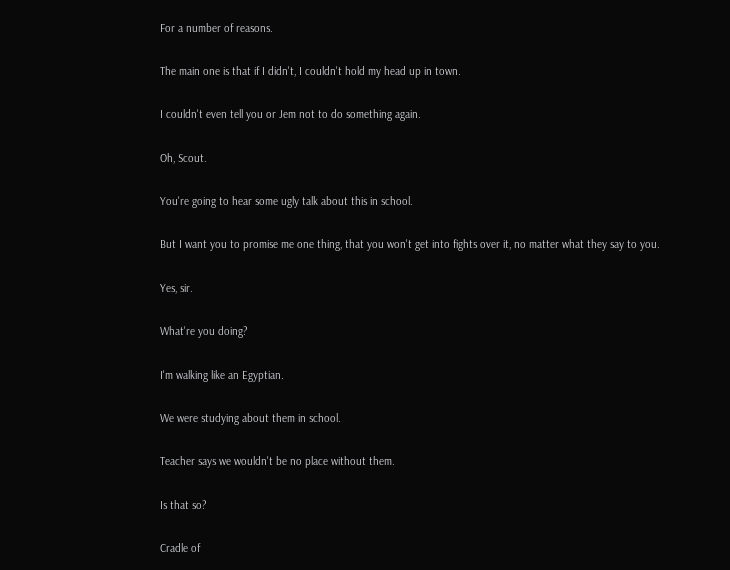For a number of reasons.

The main one is that if I didn't, I couldn't hold my head up in town.

I couldn't even tell you or Jem not to do something again.

Oh, Scout.

You're going to hear some ugly talk about this in school.

But I want you to promise me one thing, that you won't get into fights over it, no matter what they say to you.

Yes, sir.

What're you doing?

I'm walking like an Egyptian.

We were studying about them in school.

Teacher says we wouldn't be no place without them.

Is that so?

Cradle of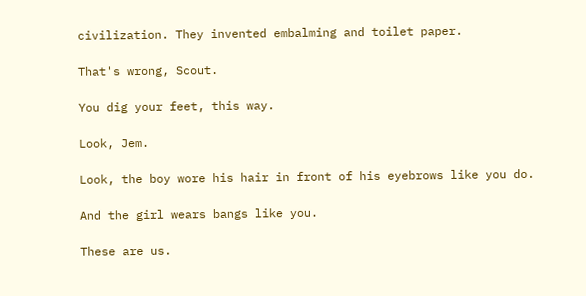civilization. They invented embalming and toilet paper.

That's wrong, Scout.

You dig your feet, this way.

Look, Jem.

Look, the boy wore his hair in front of his eyebrows like you do.

And the girl wears bangs like you.

These are us.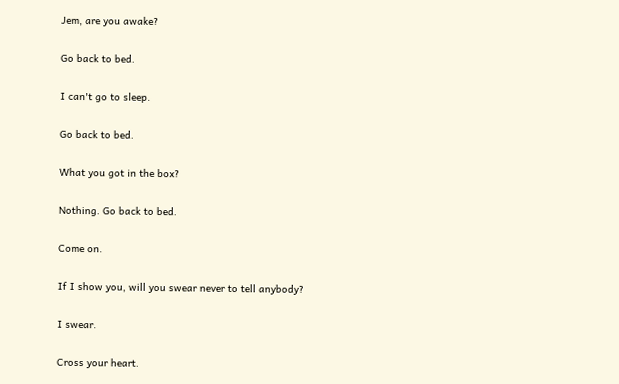Jem, are you awake?

Go back to bed.

I can't go to sleep.

Go back to bed.

What you got in the box?

Nothing. Go back to bed.

Come on.

If I show you, will you swear never to tell anybody?

I swear.

Cross your heart.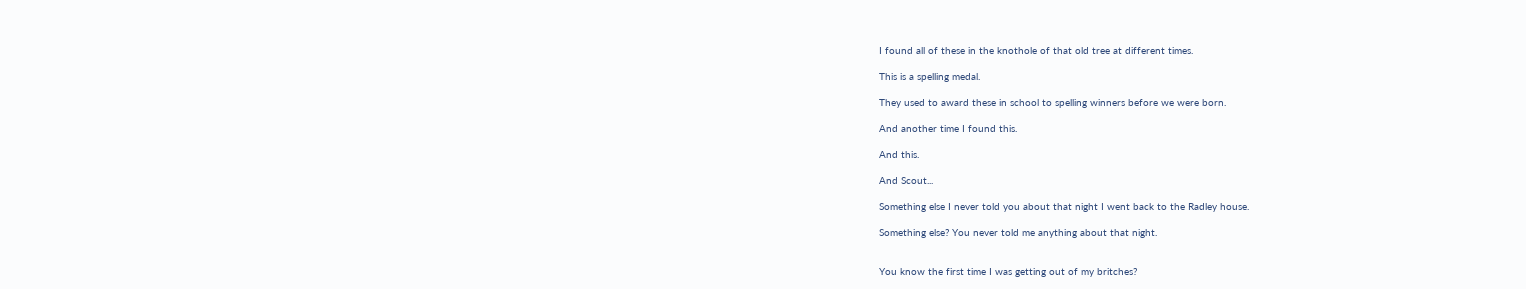I found all of these in the knothole of that old tree at different times.

This is a spelling medal.

They used to award these in school to spelling winners before we were born.

And another time I found this.

And this.

And Scout...

Something else I never told you about that night I went back to the Radley house.

Something else? You never told me anything about that night.


You know the first time I was getting out of my britches?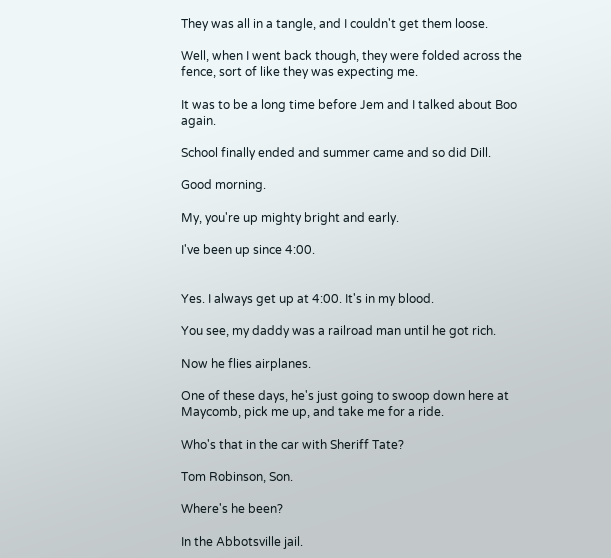They was all in a tangle, and I couldn't get them loose.

Well, when I went back though, they were folded across the fence, sort of like they was expecting me.

It was to be a long time before Jem and I talked about Boo again.

School finally ended and summer came and so did Dill.

Good morning.

My, you're up mighty bright and early.

I've been up since 4:00.


Yes. I always get up at 4:00. It's in my blood.

You see, my daddy was a railroad man until he got rich.

Now he flies airplanes.

One of these days, he's just going to swoop down here at Maycomb, pick me up, and take me for a ride.

Who's that in the car with Sheriff Tate?

Tom Robinson, Son.

Where's he been?

In the Abbotsville jail.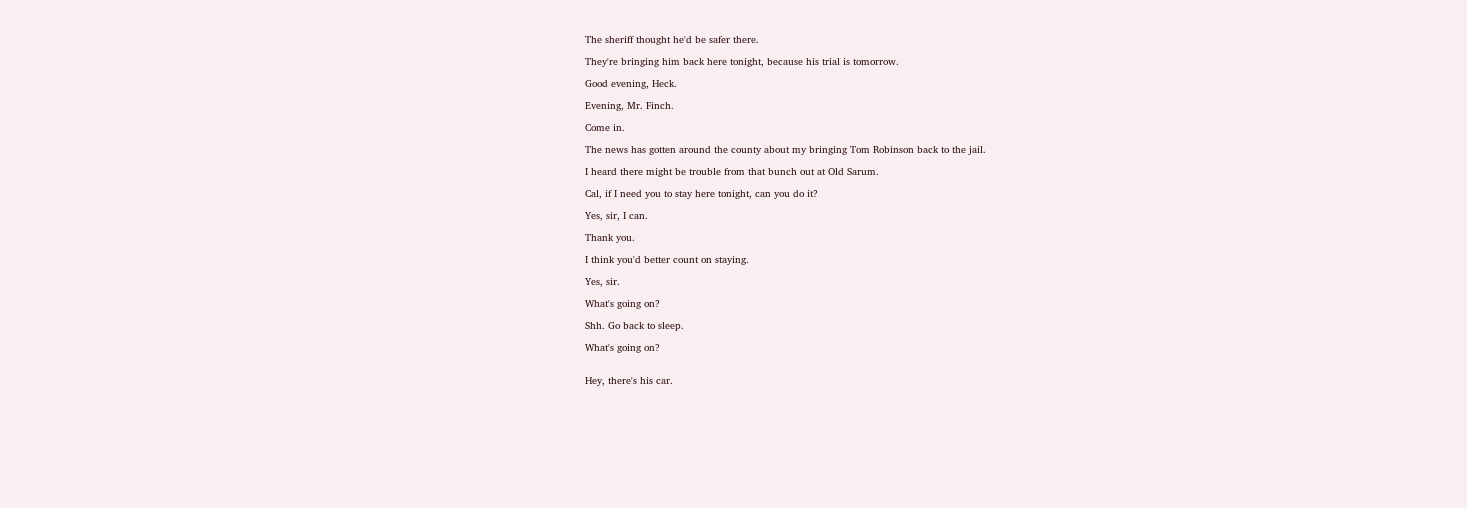The sheriff thought he'd be safer there.

They're bringing him back here tonight, because his trial is tomorrow.

Good evening, Heck.

Evening, Mr. Finch.

Come in.

The news has gotten around the county about my bringing Tom Robinson back to the jail.

I heard there might be trouble from that bunch out at Old Sarum.

Cal, if I need you to stay here tonight, can you do it?

Yes, sir, I can.

Thank you.

I think you'd better count on staying.

Yes, sir.

What's going on?

Shh. Go back to sleep.

What's going on?


Hey, there's his car.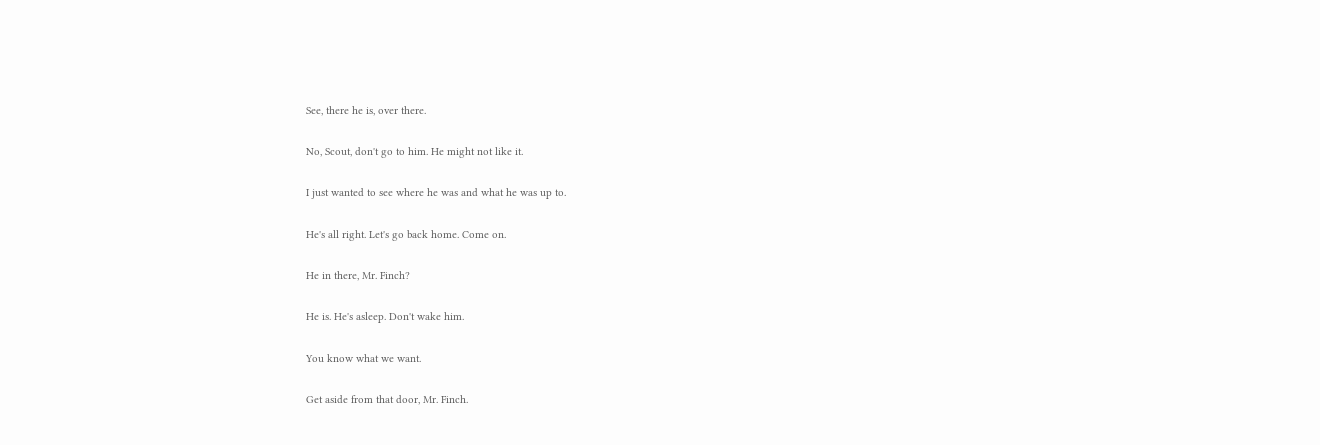See, there he is, over there.

No, Scout, don't go to him. He might not like it.

I just wanted to see where he was and what he was up to.

He's all right. Let's go back home. Come on.

He in there, Mr. Finch?

He is. He's asleep. Don't wake him.

You know what we want.

Get aside from that door, Mr. Finch.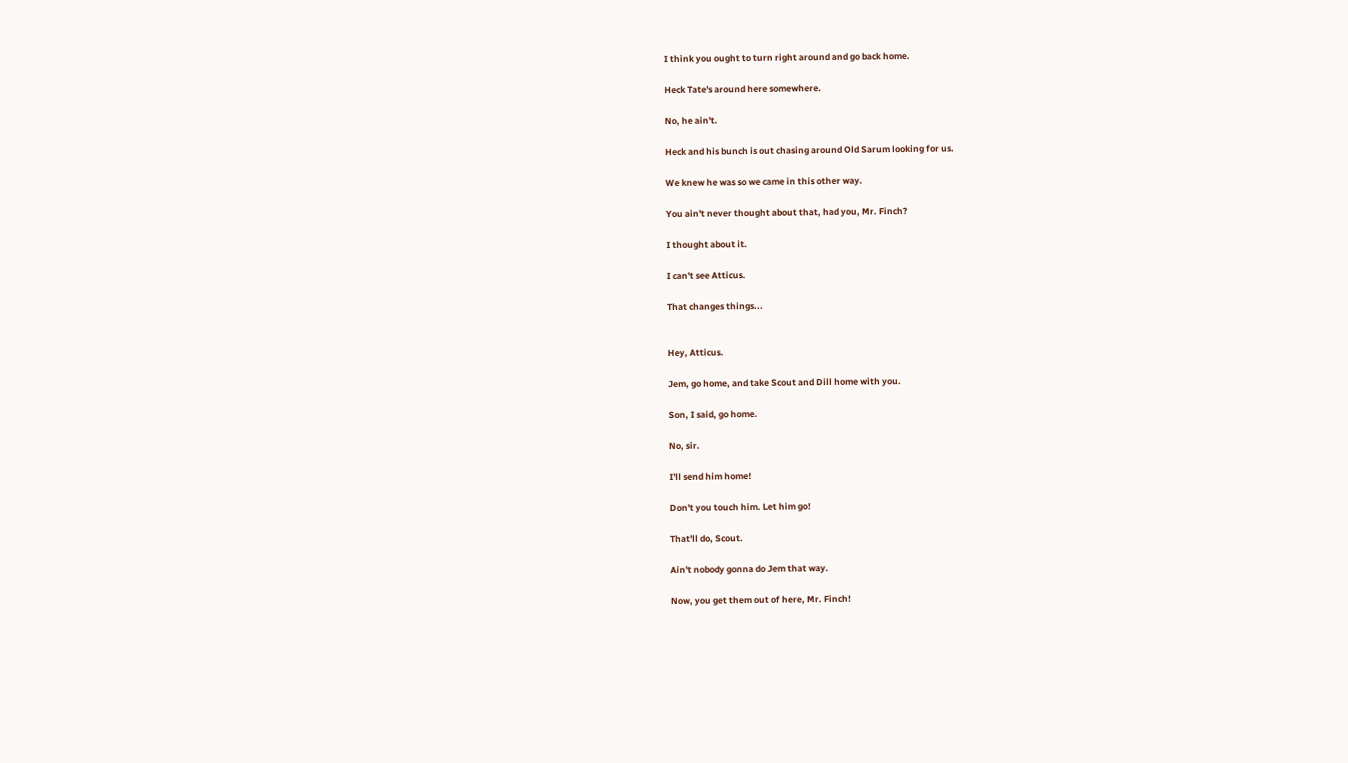I think you ought to turn right around and go back home.

Heck Tate's around here somewhere.

No, he ain't.

Heck and his bunch is out chasing around Old Sarum looking for us.

We knew he was so we came in this other way.

You ain't never thought about that, had you, Mr. Finch?

I thought about it.

I can't see Atticus.

That changes things...


Hey, Atticus.

Jem, go home, and take Scout and Dill home with you.

Son, I said, go home.

No, sir.

I'll send him home!

Don't you touch him. Let him go!

That'll do, Scout.

Ain't nobody gonna do Jem that way.

Now, you get them out of here, Mr. Finch!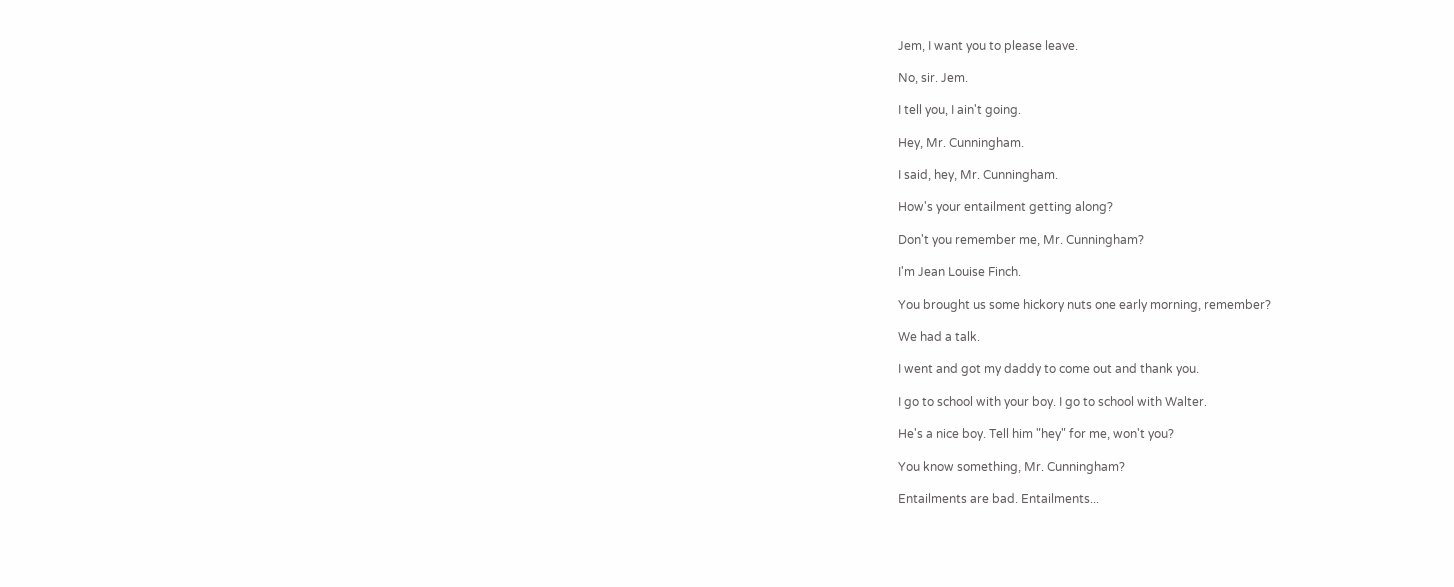Jem, I want you to please leave.

No, sir. Jem.

I tell you, I ain't going.

Hey, Mr. Cunningham.

I said, hey, Mr. Cunningham.

How's your entailment getting along?

Don't you remember me, Mr. Cunningham?

I'm Jean Louise Finch.

You brought us some hickory nuts one early morning, remember?

We had a talk.

I went and got my daddy to come out and thank you.

I go to school with your boy. I go to school with Walter.

He's a nice boy. Tell him "hey" for me, won't you?

You know something, Mr. Cunningham?

Entailments are bad. Entailments...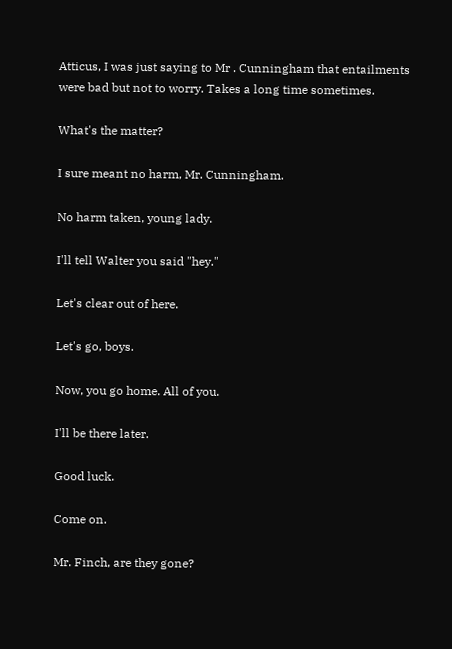Atticus, I was just saying to Mr . Cunningham that entailments were bad but not to worry. Takes a long time sometimes.

What's the matter?

I sure meant no harm, Mr. Cunningham.

No harm taken, young lady.

I'll tell Walter you said "hey."

Let's clear out of here.

Let's go, boys.

Now, you go home. All of you.

I'll be there later.

Good luck.

Come on.

Mr. Finch, are they gone?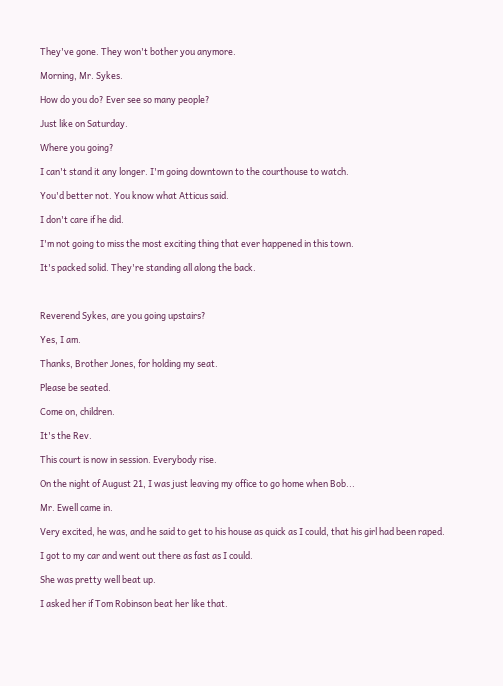They've gone. They won't bother you anymore.

Morning, Mr. Sykes.

How do you do? Ever see so many people?

Just like on Saturday.

Where you going?

I can't stand it any longer. I'm going downtown to the courthouse to watch.

You'd better not. You know what Atticus said.

I don't care if he did.

I'm not going to miss the most exciting thing that ever happened in this town.

It's packed solid. They're standing all along the back.



Reverend Sykes, are you going upstairs?

Yes, I am.

Thanks, Brother Jones, for holding my seat.

Please be seated.

Come on, children.

It's the Rev.

This court is now in session. Everybody rise.

On the night of August 21, I was just leaving my office to go home when Bob...

Mr. Ewell came in.

Very excited, he was, and he said to get to his house as quick as I could, that his girl had been raped.

I got to my car and went out there as fast as I could.

She was pretty well beat up.

I asked her if Tom Robinson beat her like that.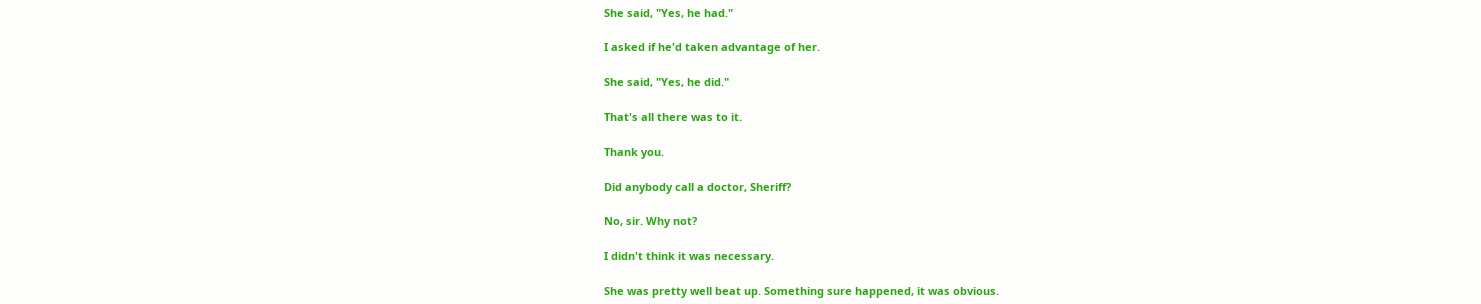She said, "Yes, he had."

I asked if he'd taken advantage of her.

She said, "Yes, he did."

That's all there was to it.

Thank you.

Did anybody call a doctor, Sheriff?

No, sir. Why not?

I didn't think it was necessary.

She was pretty well beat up. Something sure happened, it was obvious.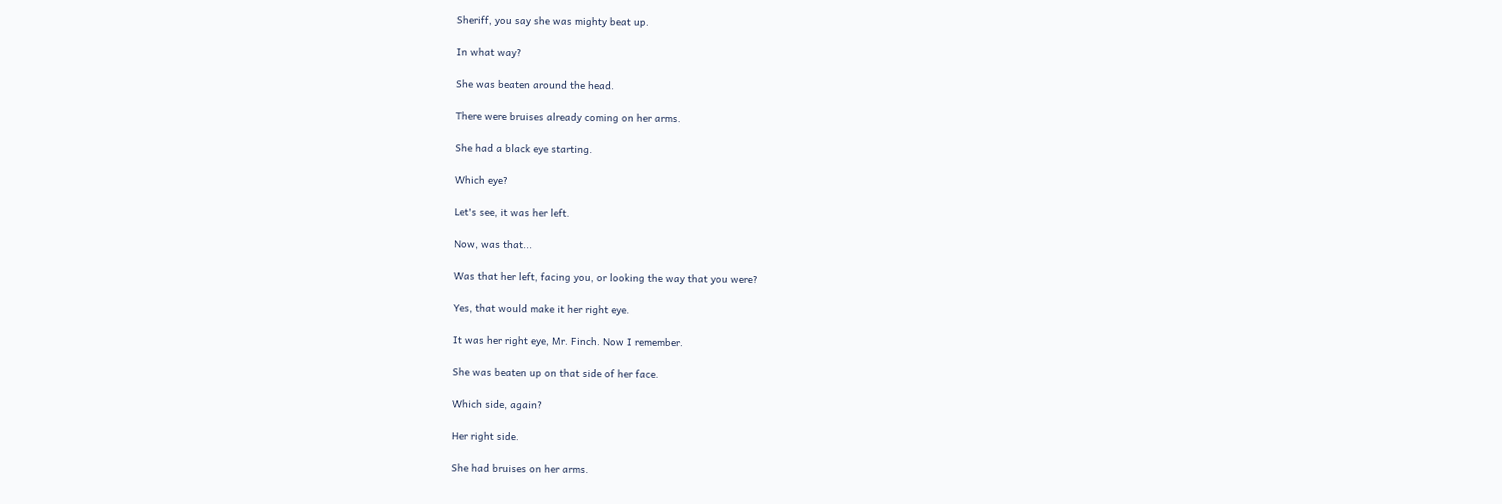Sheriff, you say she was mighty beat up.

In what way?

She was beaten around the head.

There were bruises already coming on her arms.

She had a black eye starting.

Which eye?

Let's see, it was her left.

Now, was that...

Was that her left, facing you, or looking the way that you were?

Yes, that would make it her right eye.

It was her right eye, Mr. Finch. Now I remember.

She was beaten up on that side of her face.

Which side, again?

Her right side.

She had bruises on her arms.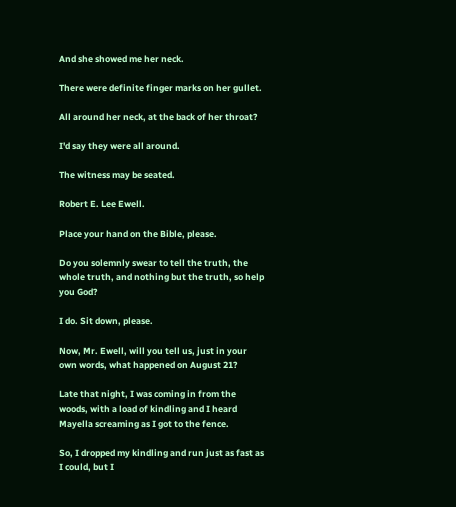And she showed me her neck.

There were definite finger marks on her gullet.

All around her neck, at the back of her throat?

I'd say they were all around.

The witness may be seated.

Robert E. Lee Ewell.

Place your hand on the Bible, please.

Do you solemnly swear to tell the truth, the whole truth, and nothing but the truth, so help you God?

I do. Sit down, please.

Now, Mr. Ewell, will you tell us, just in your own words, what happened on August 21?

Late that night, I was coming in from the woods, with a load of kindling and I heard Mayella screaming as I got to the fence.

So, I dropped my kindling and run just as fast as I could, but I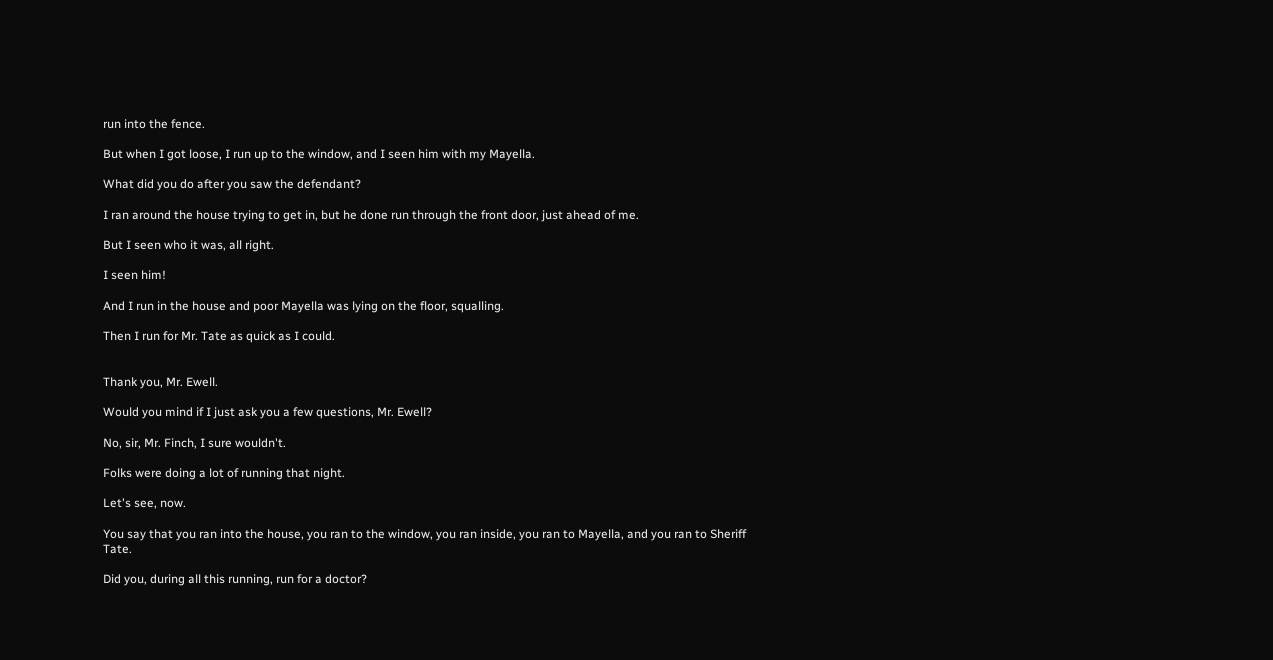run into the fence.

But when I got loose, I run up to the window, and I seen him with my Mayella.

What did you do after you saw the defendant?

I ran around the house trying to get in, but he done run through the front door, just ahead of me.

But I seen who it was, all right.

I seen him!

And I run in the house and poor Mayella was lying on the floor, squalling.

Then I run for Mr. Tate as quick as I could.


Thank you, Mr. Ewell.

Would you mind if I just ask you a few questions, Mr. Ewell?

No, sir, Mr. Finch, I sure wouldn't.

Folks were doing a lot of running that night.

Let's see, now.

You say that you ran into the house, you ran to the window, you ran inside, you ran to Mayella, and you ran to Sheriff Tate.

Did you, during all this running, run for a doctor?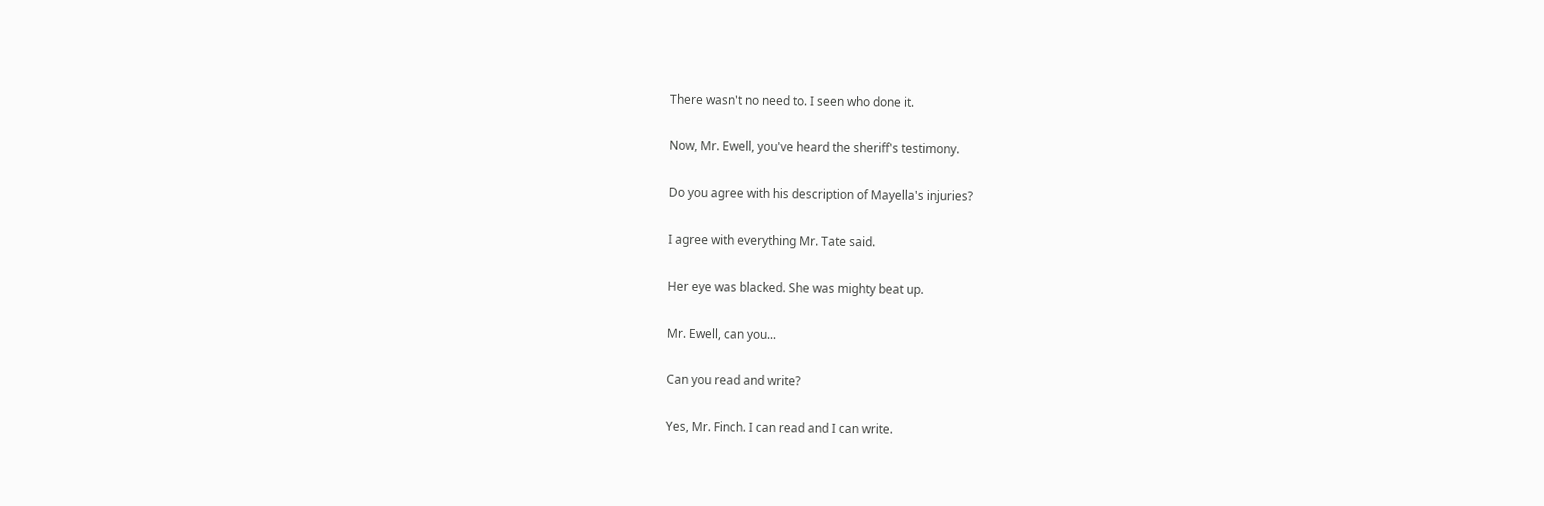There wasn't no need to. I seen who done it.

Now, Mr. Ewell, you've heard the sheriff's testimony.

Do you agree with his description of Mayella's injuries?

I agree with everything Mr. Tate said.

Her eye was blacked. She was mighty beat up.

Mr. Ewell, can you...

Can you read and write?

Yes, Mr. Finch. I can read and I can write.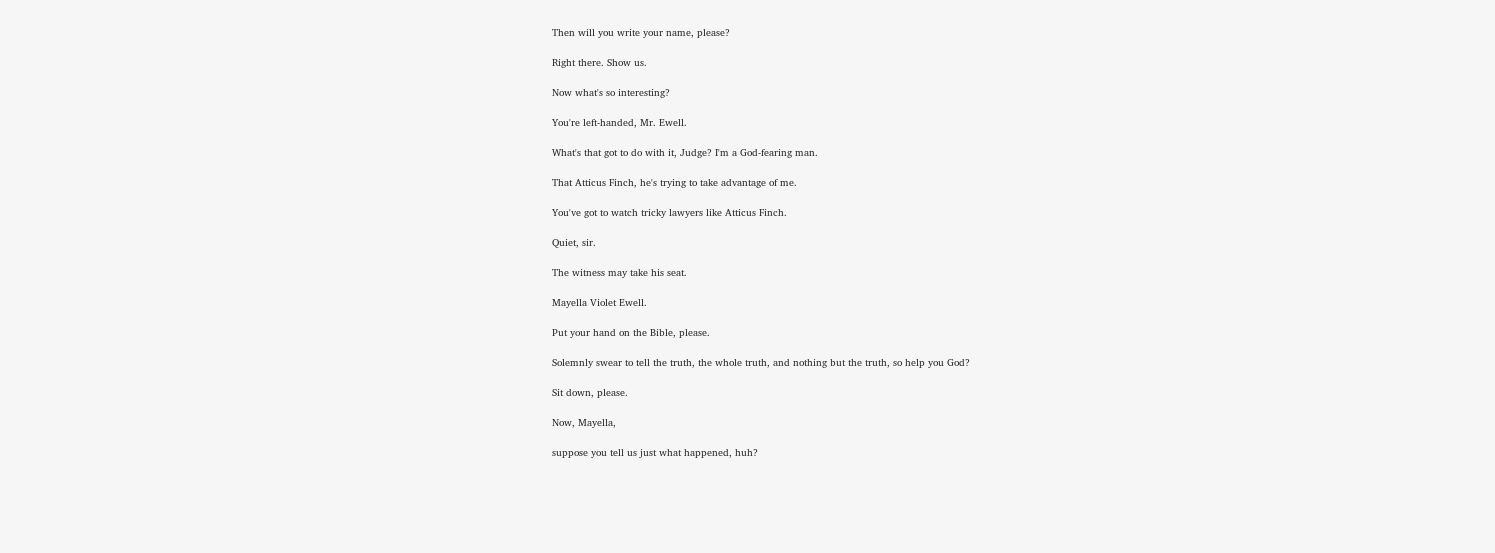Then will you write your name, please?

Right there. Show us.

Now what's so interesting?

You're left-handed, Mr. Ewell.

What's that got to do with it, Judge? I'm a God-fearing man.

That Atticus Finch, he's trying to take advantage of me.

You've got to watch tricky lawyers like Atticus Finch.

Quiet, sir.

The witness may take his seat.

Mayella Violet Ewell.

Put your hand on the Bible, please.

Solemnly swear to tell the truth, the whole truth, and nothing but the truth, so help you God?

Sit down, please.

Now, Mayella,

suppose you tell us just what happened, huh?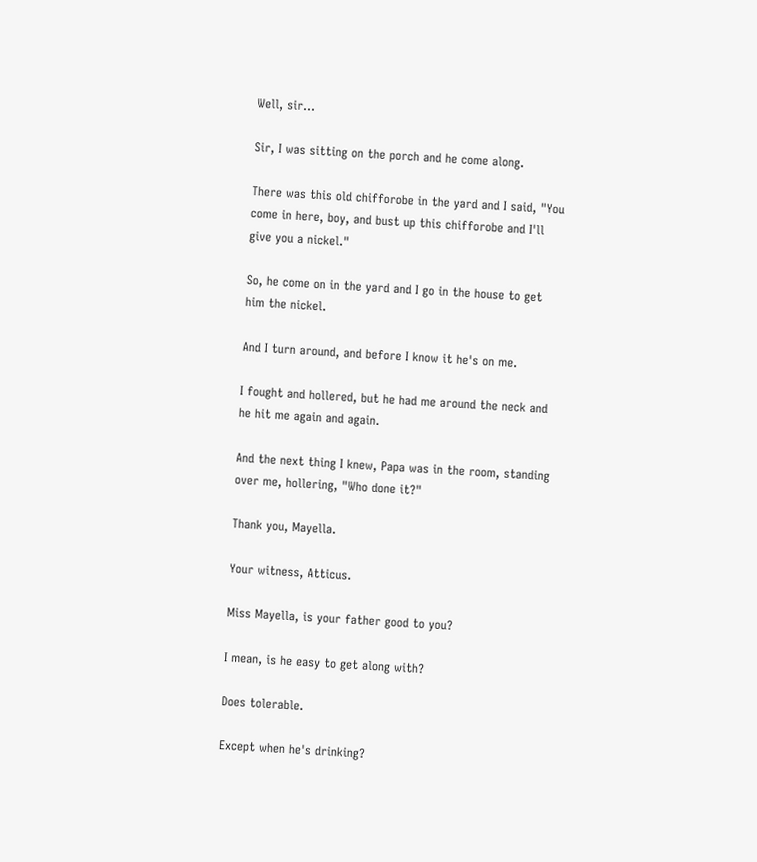Well, sir...

Sir, I was sitting on the porch and he come along.

There was this old chifforobe in the yard and I said, "You come in here, boy, and bust up this chifforobe and I'll give you a nickel."

So, he come on in the yard and I go in the house to get him the nickel.

And I turn around, and before I know it he's on me.

I fought and hollered, but he had me around the neck and he hit me again and again.

And the next thing I knew, Papa was in the room, standing over me, hollering, "Who done it?"

Thank you, Mayella.

Your witness, Atticus.

Miss Mayella, is your father good to you?

I mean, is he easy to get along with?

Does tolerable.

Except when he's drinking?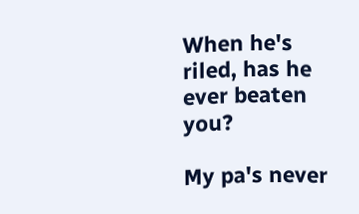When he's riled, has he ever beaten you?

My pa's never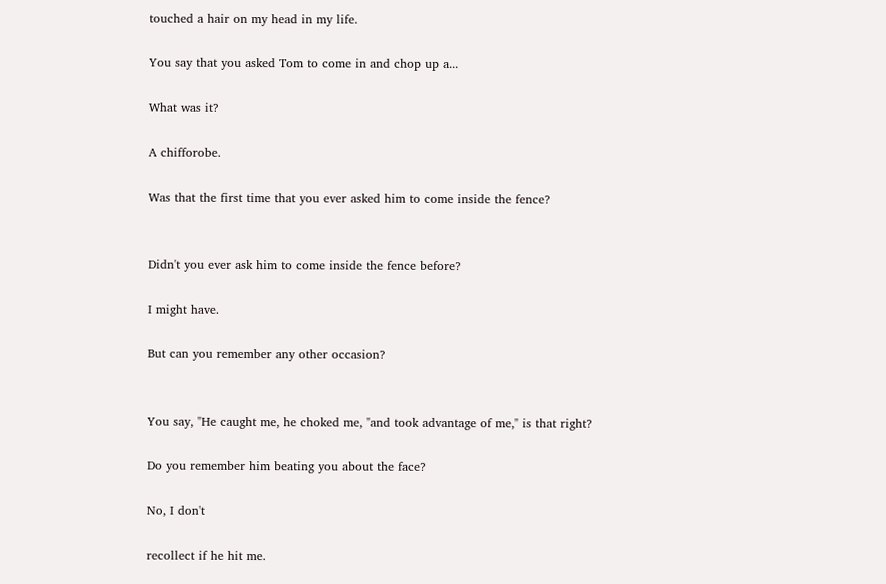touched a hair on my head in my life.

You say that you asked Tom to come in and chop up a...

What was it?

A chifforobe.

Was that the first time that you ever asked him to come inside the fence?


Didn't you ever ask him to come inside the fence before?

I might have.

But can you remember any other occasion?


You say, "He caught me, he choked me, "and took advantage of me," is that right?

Do you remember him beating you about the face?

No, I don't

recollect if he hit me.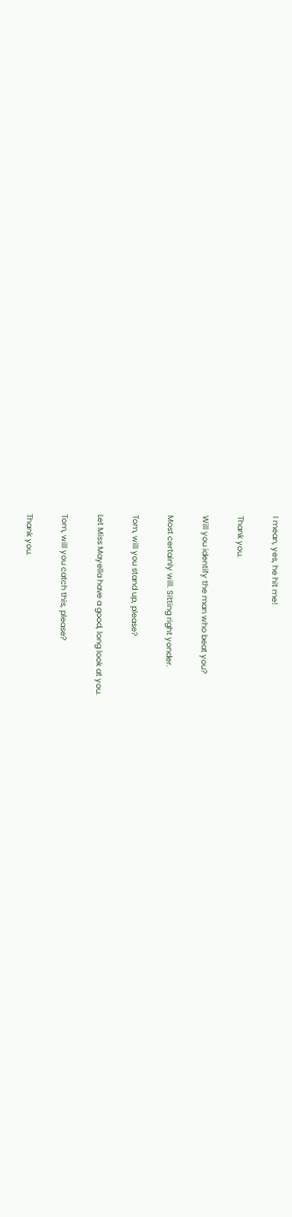I mean, yes, he hit me!

Thank you.

Will you identify the man who beat you?

Most certainly will. Sitting right yonder.

Tom, will you stand up, please?

Let Miss Mayella have a good, long look at you.

Tom, will you catch this, please?

Thank you.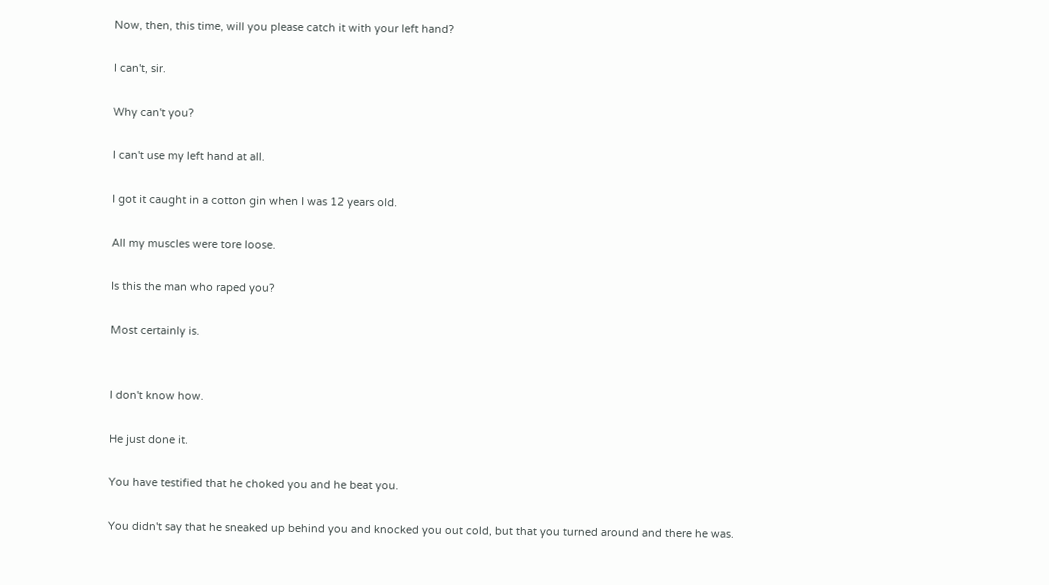Now, then, this time, will you please catch it with your left hand?

I can't, sir.

Why can't you?

I can't use my left hand at all.

I got it caught in a cotton gin when I was 12 years old.

All my muscles were tore loose.

Is this the man who raped you?

Most certainly is.


I don't know how.

He just done it.

You have testified that he choked you and he beat you.

You didn't say that he sneaked up behind you and knocked you out cold, but that you turned around and there he was.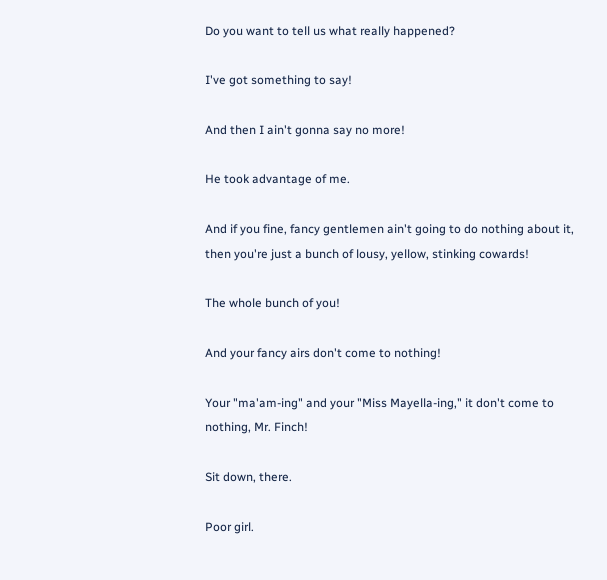Do you want to tell us what really happened?

I've got something to say!

And then I ain't gonna say no more!

He took advantage of me.

And if you fine, fancy gentlemen ain't going to do nothing about it, then you're just a bunch of lousy, yellow, stinking cowards!

The whole bunch of you!

And your fancy airs don't come to nothing!

Your "ma'am-ing" and your "Miss Mayella-ing," it don't come to nothing, Mr. Finch!

Sit down, there.

Poor girl.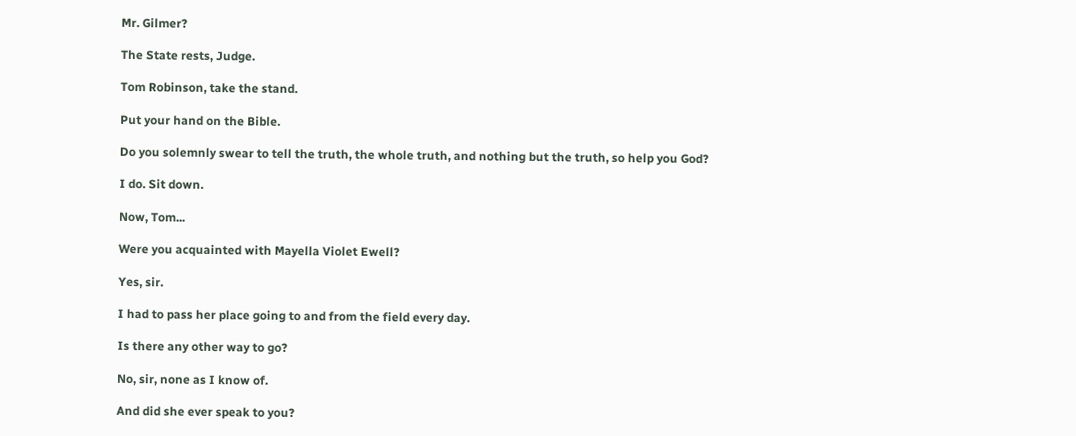Mr. Gilmer?

The State rests, Judge.

Tom Robinson, take the stand.

Put your hand on the Bible.

Do you solemnly swear to tell the truth, the whole truth, and nothing but the truth, so help you God?

I do. Sit down.

Now, Tom...

Were you acquainted with Mayella Violet Ewell?

Yes, sir.

I had to pass her place going to and from the field every day.

Is there any other way to go?

No, sir, none as I know of.

And did she ever speak to you?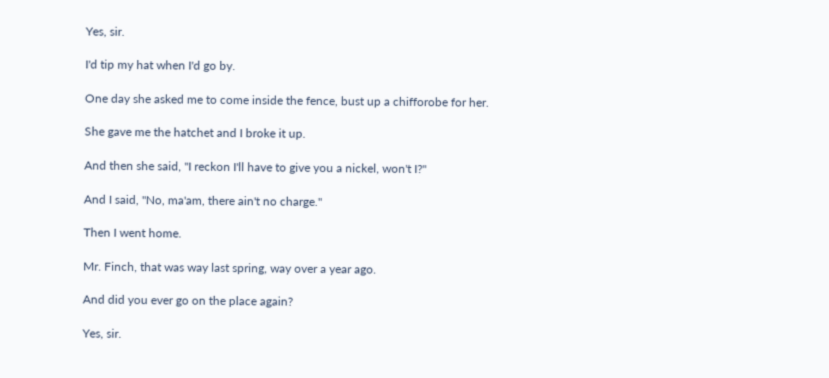Yes, sir.

I'd tip my hat when I'd go by.

One day she asked me to come inside the fence, bust up a chifforobe for her.

She gave me the hatchet and I broke it up.

And then she said, "I reckon I'll have to give you a nickel, won't I?"

And I said, "No, ma'am, there ain't no charge."

Then I went home.

Mr. Finch, that was way last spring, way over a year ago.

And did you ever go on the place again?

Yes, sir.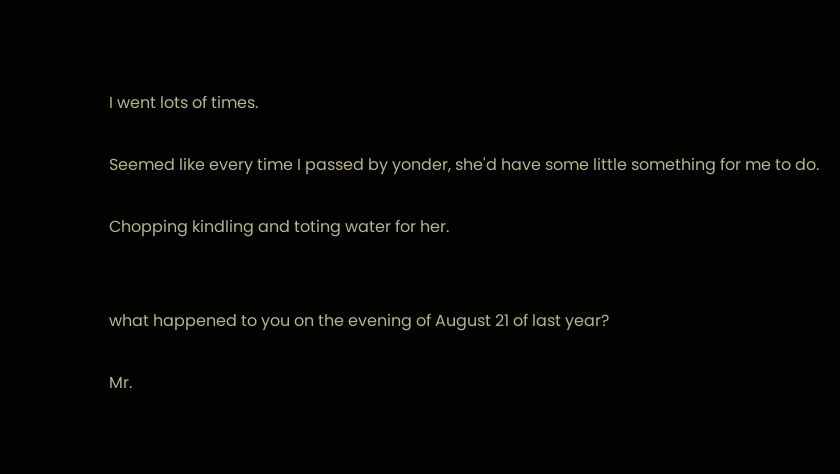I went lots of times.

Seemed like every time I passed by yonder, she'd have some little something for me to do.

Chopping kindling and toting water for her.


what happened to you on the evening of August 21 of last year?

Mr.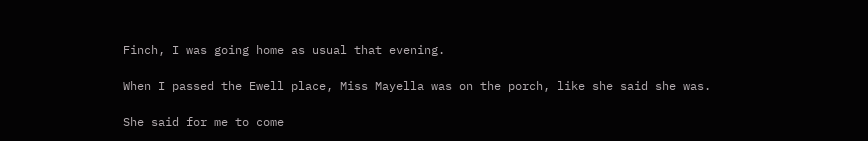Finch, I was going home as usual that evening.

When I passed the Ewell place, Miss Mayella was on the porch, like she said she was.

She said for me to come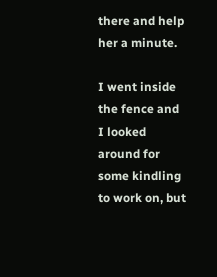there and help her a minute.

I went inside the fence and I looked around for some kindling to work on, but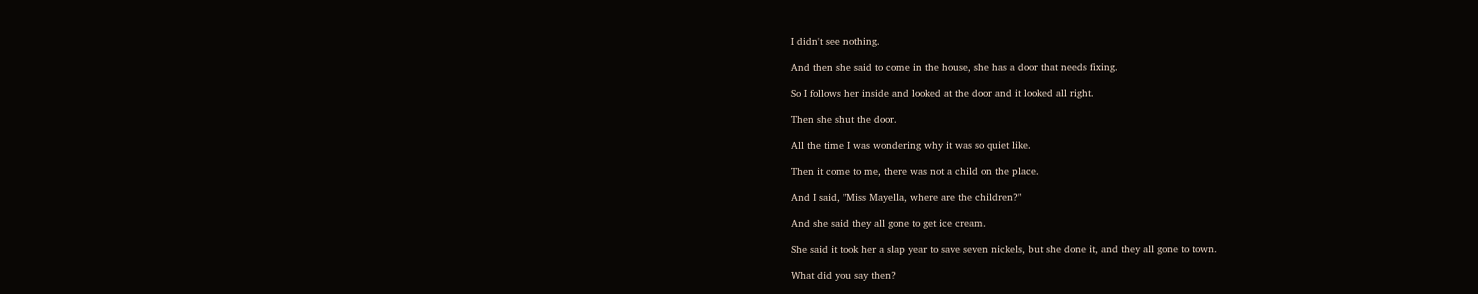I didn't see nothing.

And then she said to come in the house, she has a door that needs fixing.

So I follows her inside and looked at the door and it looked all right.

Then she shut the door.

All the time I was wondering why it was so quiet like.

Then it come to me, there was not a child on the place.

And I said, "Miss Mayella, where are the children?"

And she said they all gone to get ice cream.

She said it took her a slap year to save seven nickels, but she done it, and they all gone to town.

What did you say then?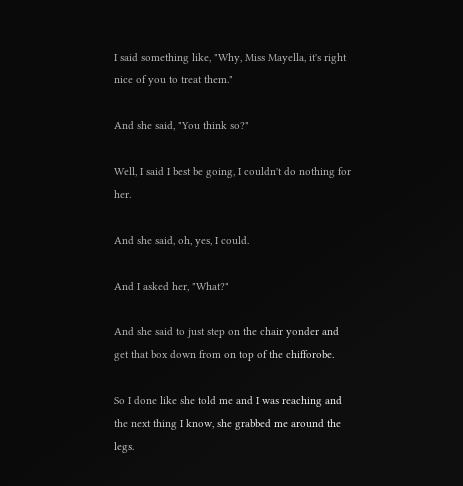I said something like, "Why, Miss Mayella, it's right nice of you to treat them."

And she said, "You think so?"

Well, I said I best be going, I couldn't do nothing for her.

And she said, oh, yes, I could.

And I asked her, "What?"

And she said to just step on the chair yonder and get that box down from on top of the chifforobe.

So I done like she told me and I was reaching and the next thing I know, she grabbed me around the legs.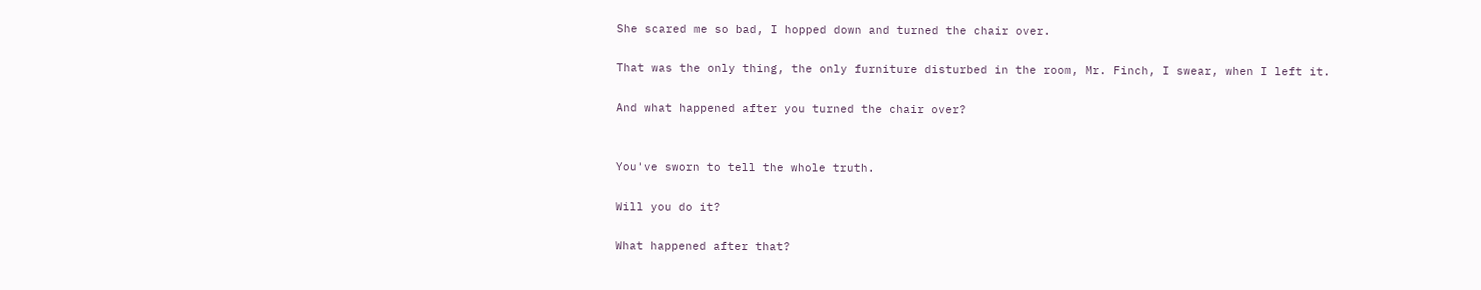She scared me so bad, I hopped down and turned the chair over.

That was the only thing, the only furniture disturbed in the room, Mr. Finch, I swear, when I left it.

And what happened after you turned the chair over?


You've sworn to tell the whole truth.

Will you do it?

What happened after that?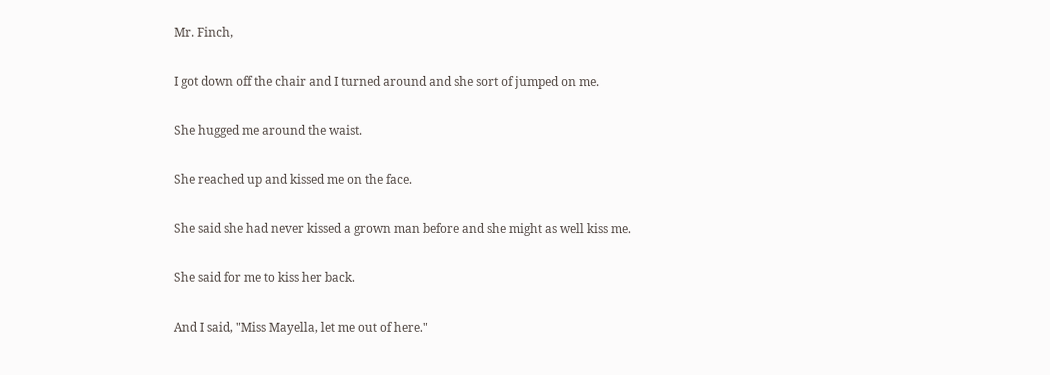Mr. Finch,

I got down off the chair and I turned around and she sort of jumped on me.

She hugged me around the waist.

She reached up and kissed me on the face.

She said she had never kissed a grown man before and she might as well kiss me.

She said for me to kiss her back.

And I said, "Miss Mayella, let me out of here."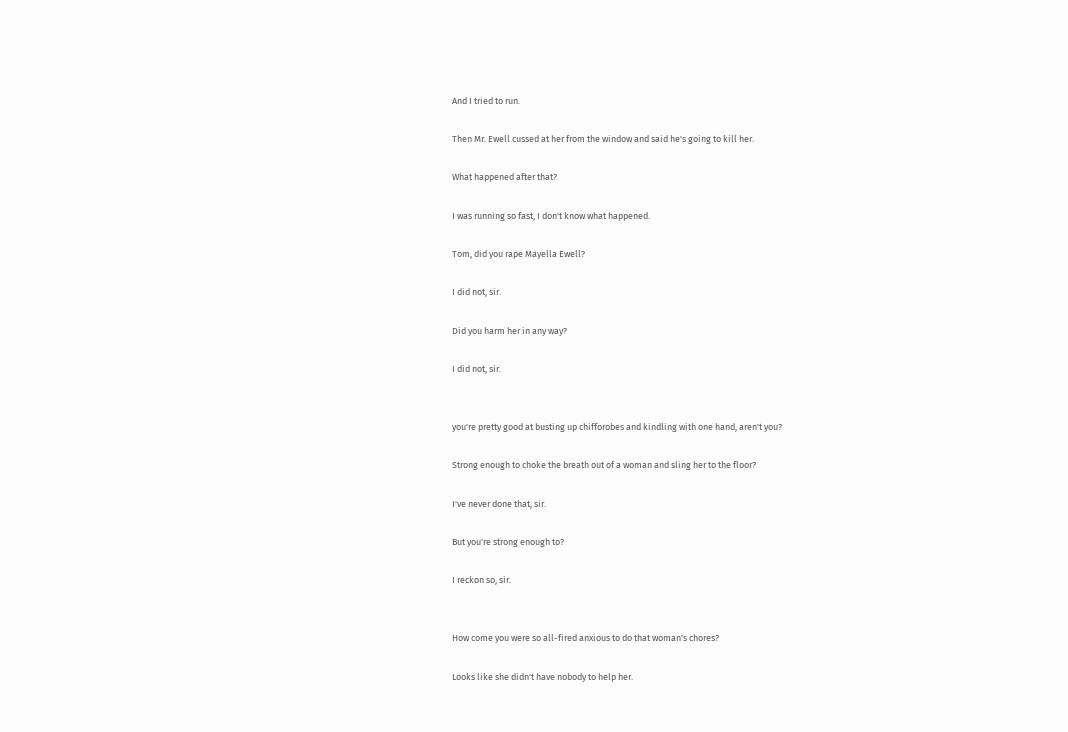And I tried to run.

Then Mr. Ewell cussed at her from the window and said he's going to kill her.

What happened after that?

I was running so fast, I don't know what happened.

Tom, did you rape Mayella Ewell?

I did not, sir.

Did you harm her in any way?

I did not, sir.


you're pretty good at busting up chifforobes and kindling with one hand, aren't you?

Strong enough to choke the breath out of a woman and sling her to the floor?

I've never done that, sir.

But you're strong enough to?

I reckon so, sir.


How come you were so all-fired anxious to do that woman's chores?

Looks like she didn't have nobody to help her.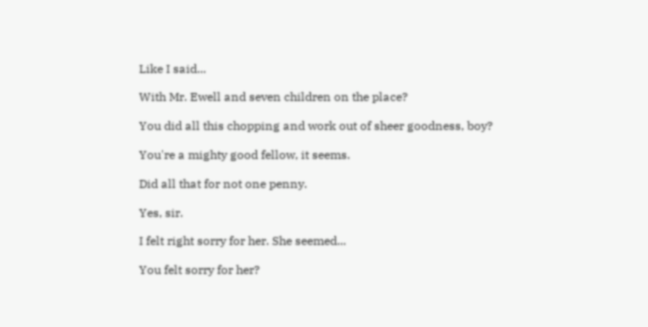Like I said...

With Mr. Ewell and seven children on the place?

You did all this chopping and work out of sheer goodness, boy?

You're a mighty good fellow, it seems.

Did all that for not one penny.

Yes, sir.

I felt right sorry for her. She seemed...

You felt sorry for her?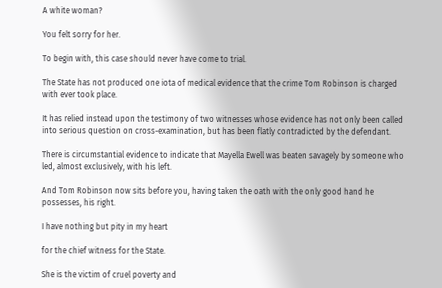A white woman?

You felt sorry for her.

To begin with, this case should never have come to trial.

The State has not produced one iota of medical evidence that the crime Tom Robinson is charged with ever took place.

It has relied instead upon the testimony of two witnesses whose evidence has not only been called into serious question on cross-examination, but has been flatly contradicted by the defendant.

There is circumstantial evidence to indicate that Mayella Ewell was beaten savagely by someone who led, almost exclusively, with his left.

And Tom Robinson now sits before you, having taken the oath with the only good hand he possesses, his right.

I have nothing but pity in my heart

for the chief witness for the State.

She is the victim of cruel poverty and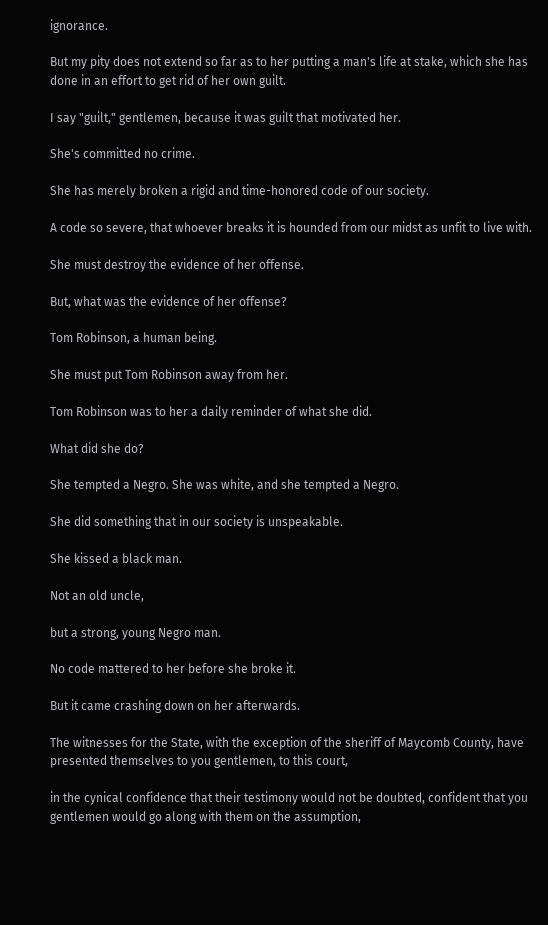ignorance.

But my pity does not extend so far as to her putting a man's life at stake, which she has done in an effort to get rid of her own guilt.

I say "guilt," gentlemen, because it was guilt that motivated her.

She's committed no crime.

She has merely broken a rigid and time-honored code of our society.

A code so severe, that whoever breaks it is hounded from our midst as unfit to live with.

She must destroy the evidence of her offense.

But, what was the evidence of her offense?

Tom Robinson, a human being.

She must put Tom Robinson away from her.

Tom Robinson was to her a daily reminder of what she did.

What did she do?

She tempted a Negro. She was white, and she tempted a Negro.

She did something that in our society is unspeakable.

She kissed a black man.

Not an old uncle,

but a strong, young Negro man.

No code mattered to her before she broke it.

But it came crashing down on her afterwards.

The witnesses for the State, with the exception of the sheriff of Maycomb County, have presented themselves to you gentlemen, to this court,

in the cynical confidence that their testimony would not be doubted, confident that you gentlemen would go along with them on the assumption,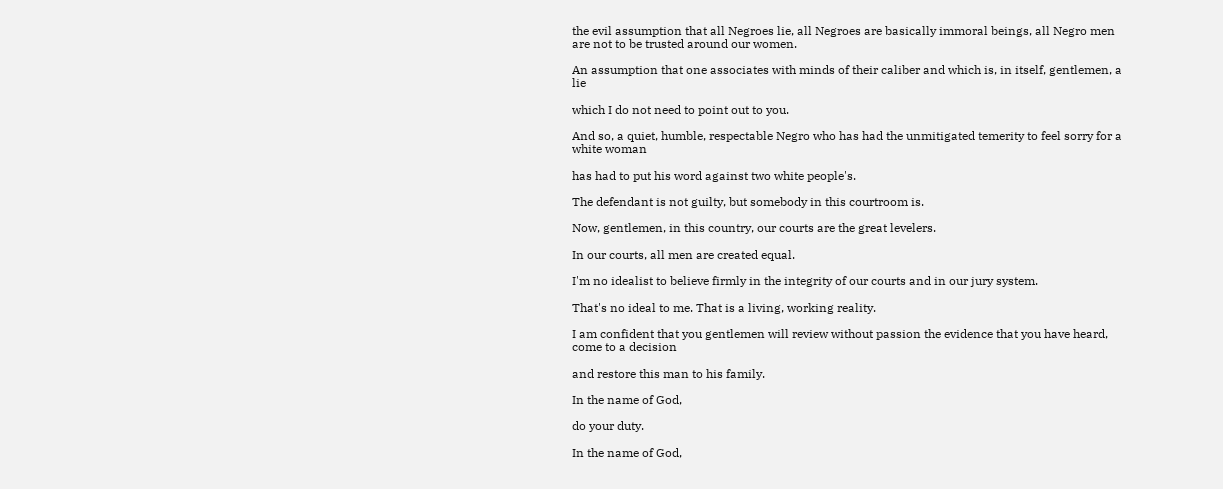the evil assumption that all Negroes lie, all Negroes are basically immoral beings, all Negro men are not to be trusted around our women.

An assumption that one associates with minds of their caliber and which is, in itself, gentlemen, a lie

which I do not need to point out to you.

And so, a quiet, humble, respectable Negro who has had the unmitigated temerity to feel sorry for a white woman

has had to put his word against two white people's.

The defendant is not guilty, but somebody in this courtroom is.

Now, gentlemen, in this country, our courts are the great levelers.

In our courts, all men are created equal.

I'm no idealist to believe firmly in the integrity of our courts and in our jury system.

That's no ideal to me. That is a living, working reality.

I am confident that you gentlemen will review without passion the evidence that you have heard, come to a decision

and restore this man to his family.

In the name of God,

do your duty.

In the name of God,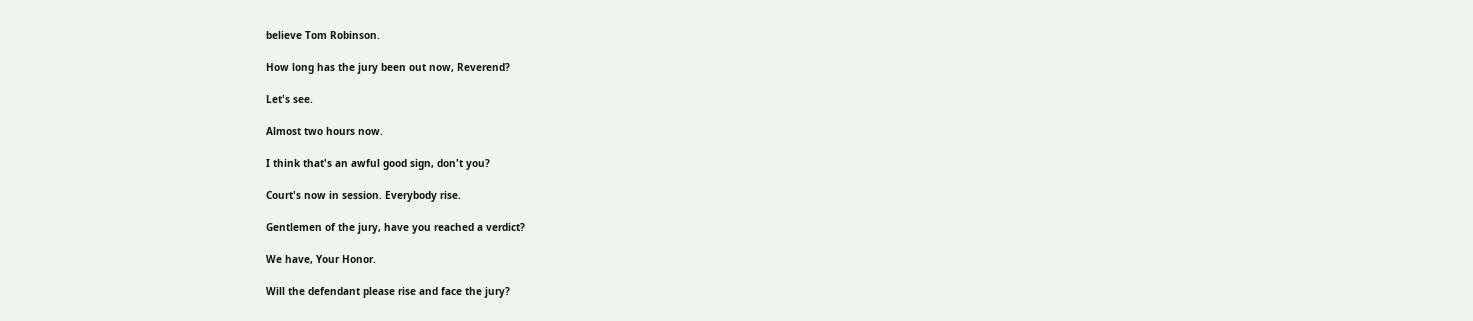believe Tom Robinson.

How long has the jury been out now, Reverend?

Let's see.

Almost two hours now.

I think that's an awful good sign, don't you?

Court's now in session. Everybody rise.

Gentlemen of the jury, have you reached a verdict?

We have, Your Honor.

Will the defendant please rise and face the jury?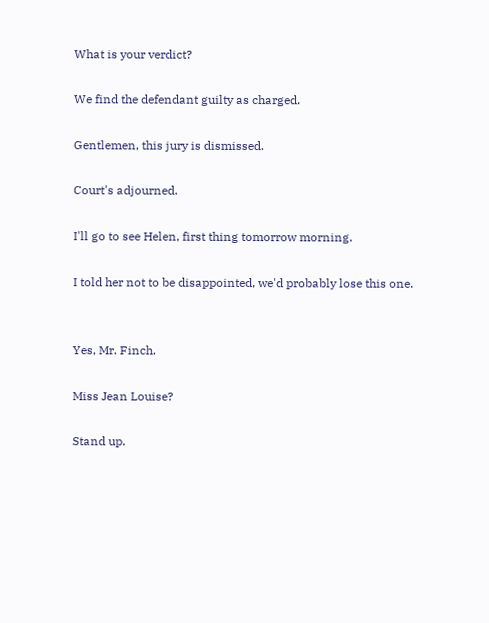What is your verdict?

We find the defendant guilty as charged.

Gentlemen, this jury is dismissed.

Court's adjourned.

I'll go to see Helen, first thing tomorrow morning.

I told her not to be disappointed, we'd probably lose this one.


Yes, Mr. Finch.

Miss Jean Louise?

Stand up.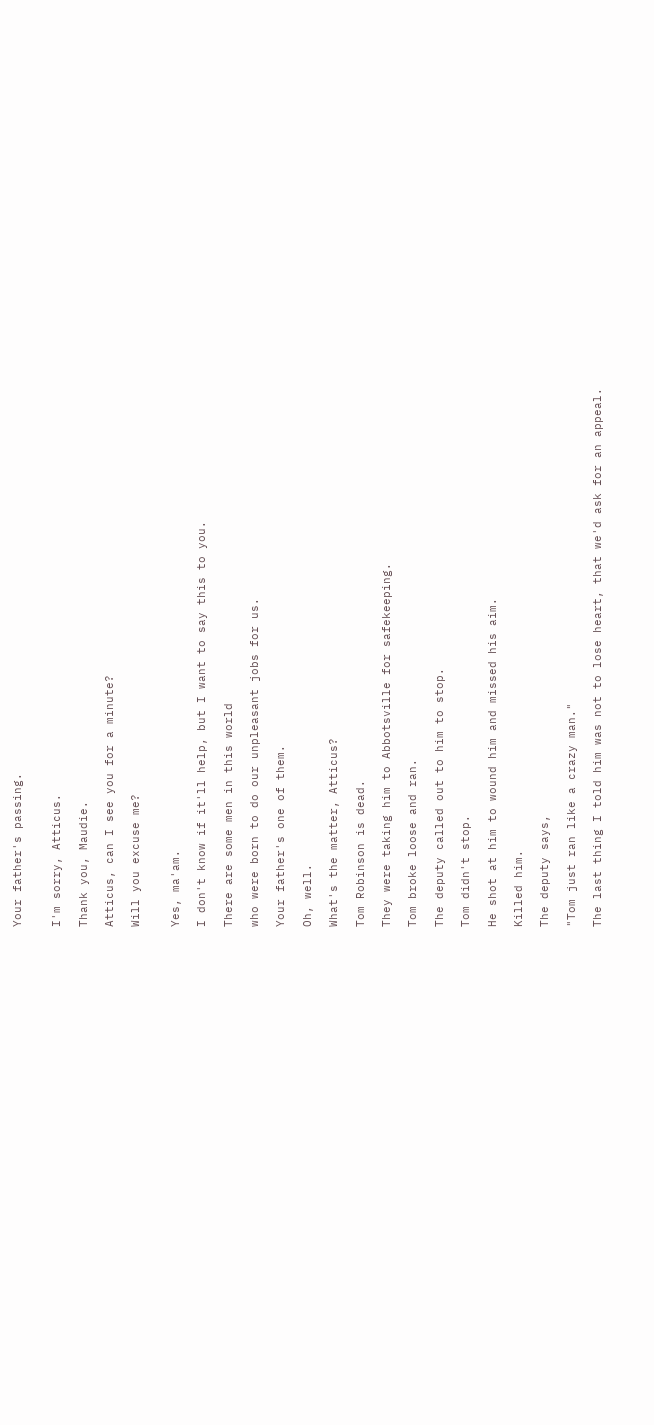Your father's passing.


I'm sorry, Atticus.

Thank you, Maudie.

Atticus, can I see you for a minute?

Will you excuse me?


Yes, ma'am.

I don't know if it'll help, but I want to say this to you.

There are some men in this world

who were born to do our unpleasant jobs for us.

Your father's one of them.

Oh, well.

What's the matter, Atticus?

Tom Robinson is dead.

They were taking him to Abbotsville for safekeeping.

Tom broke loose and ran.

The deputy called out to him to stop.

Tom didn't stop.

He shot at him to wound him and missed his aim.

Killed him.

The deputy says,

"Tom just ran like a crazy man."

The last thing I told him was not to lose heart, that we'd ask for an appeal.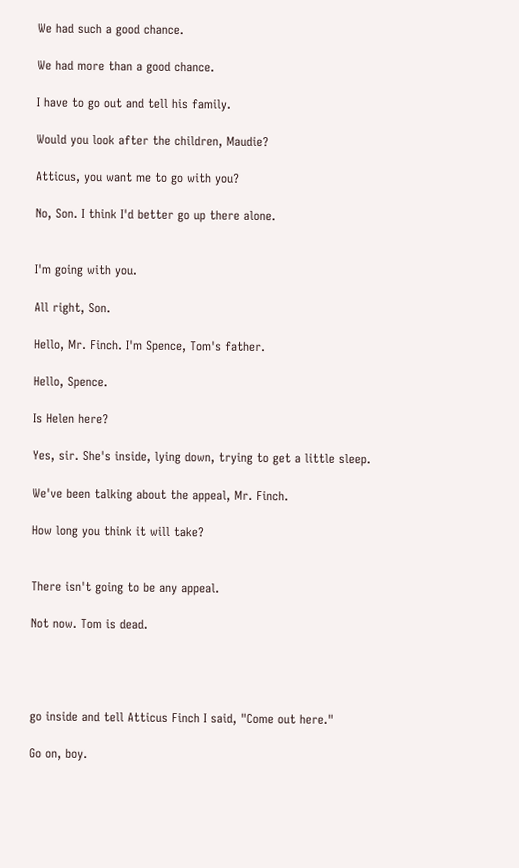We had such a good chance.

We had more than a good chance.

I have to go out and tell his family.

Would you look after the children, Maudie?

Atticus, you want me to go with you?

No, Son. I think I'd better go up there alone.


I'm going with you.

All right, Son.

Hello, Mr. Finch. I'm Spence, Tom's father.

Hello, Spence.

Is Helen here?

Yes, sir. She's inside, lying down, trying to get a little sleep.

We've been talking about the appeal, Mr. Finch.

How long you think it will take?


There isn't going to be any appeal.

Not now. Tom is dead.




go inside and tell Atticus Finch I said, "Come out here."

Go on, boy.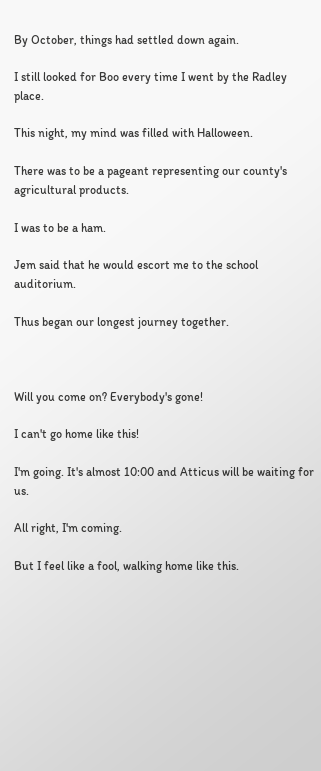By October, things had settled down again.

I still looked for Boo every time I went by the Radley place.

This night, my mind was filled with Halloween.

There was to be a pageant representing our county's agricultural products.

I was to be a ham.

Jem said that he would escort me to the school auditorium.

Thus began our longest journey together.



Will you come on? Everybody's gone!

I can't go home like this!

I'm going. It's almost 10:00 and Atticus will be waiting for us.

All right, I'm coming.

But I feel like a fool, walking home like this.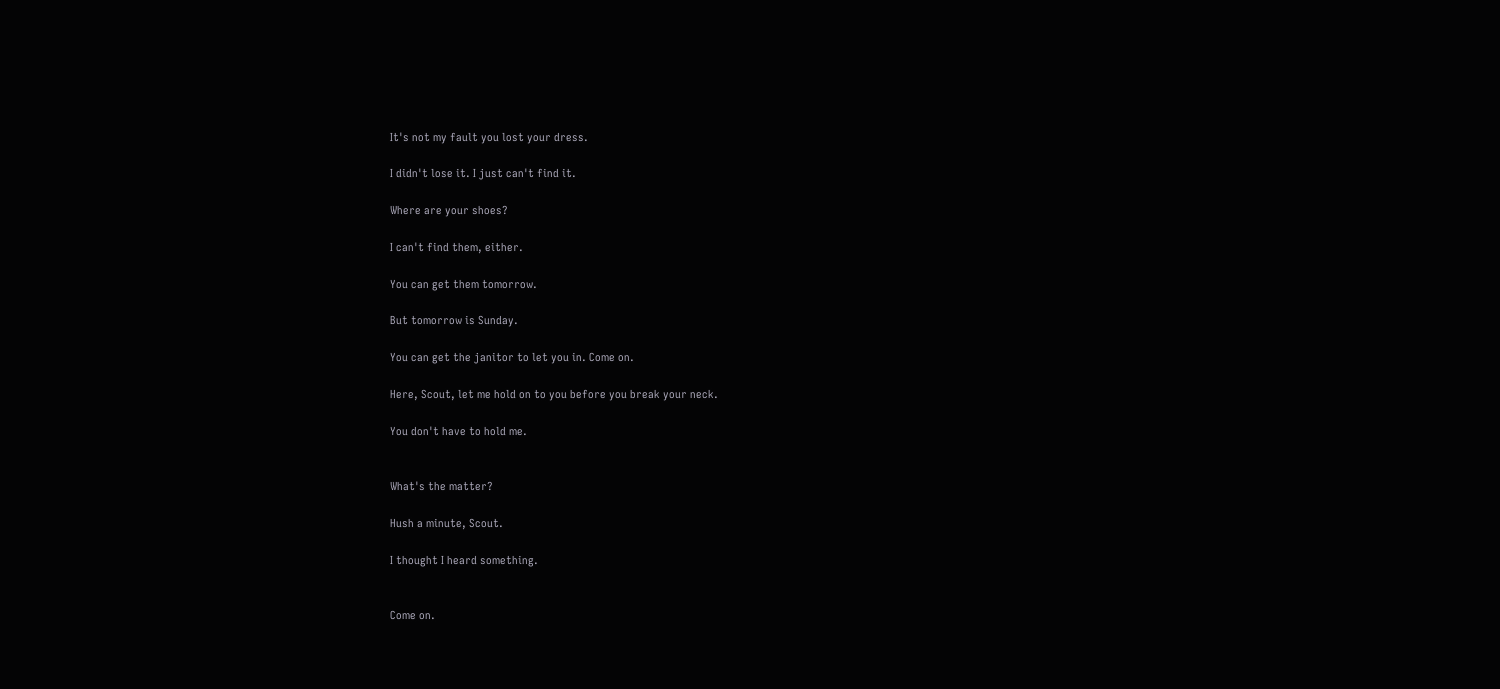It's not my fault you lost your dress.

I didn't lose it. I just can't find it.

Where are your shoes?

I can't find them, either.

You can get them tomorrow.

But tomorrow is Sunday.

You can get the janitor to let you in. Come on.

Here, Scout, let me hold on to you before you break your neck.

You don't have to hold me.


What's the matter?

Hush a minute, Scout.

I thought I heard something.


Come on.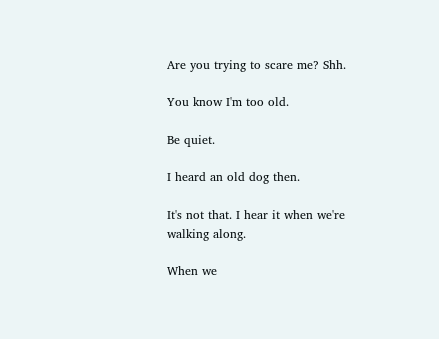Are you trying to scare me? Shh.

You know I'm too old.

Be quiet.

I heard an old dog then.

It's not that. I hear it when we're walking along.

When we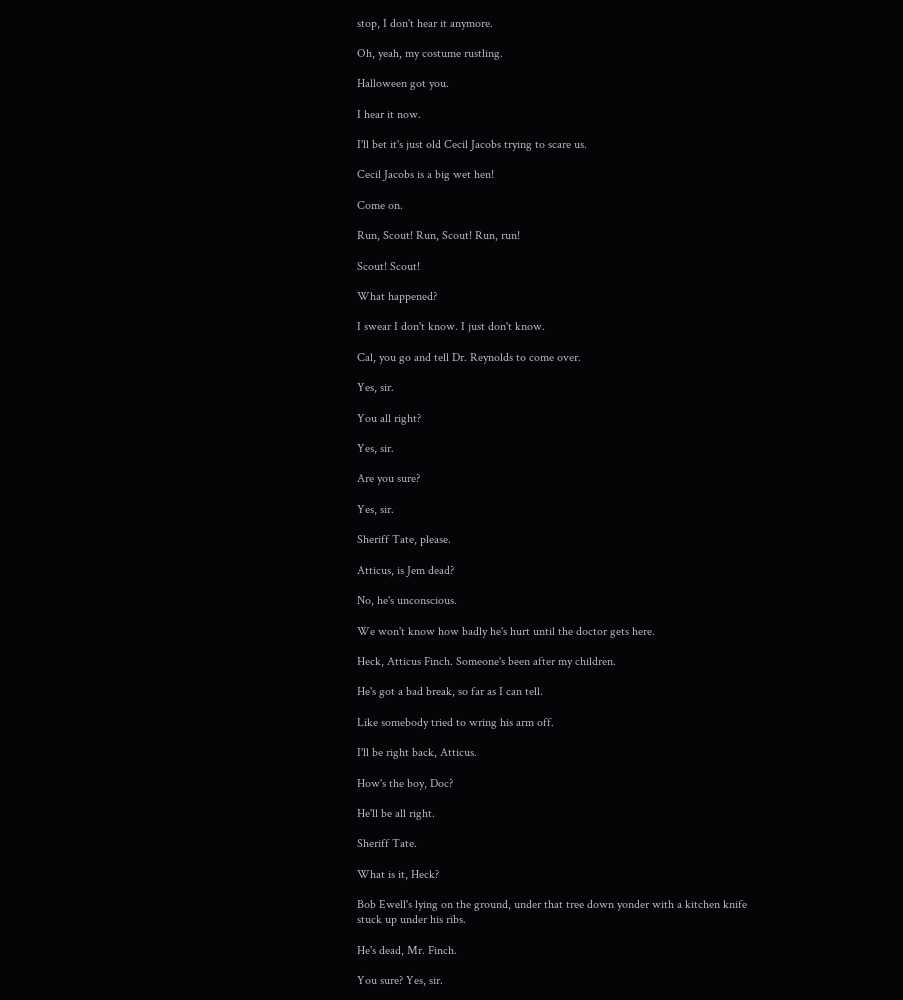stop, I don't hear it anymore.

Oh, yeah, my costume rustling.

Halloween got you.

I hear it now.

I'll bet it's just old Cecil Jacobs trying to scare us.

Cecil Jacobs is a big wet hen!

Come on.

Run, Scout! Run, Scout! Run, run!

Scout! Scout!

What happened?

I swear I don't know. I just don't know.

Cal, you go and tell Dr. Reynolds to come over.

Yes, sir.

You all right?

Yes, sir.

Are you sure?

Yes, sir.

Sheriff Tate, please.

Atticus, is Jem dead?

No, he's unconscious.

We won't know how badly he's hurt until the doctor gets here.

Heck, Atticus Finch. Someone's been after my children.

He's got a bad break, so far as I can tell.

Like somebody tried to wring his arm off.

I'll be right back, Atticus.

How's the boy, Doc?

He'll be all right.

Sheriff Tate.

What is it, Heck?

Bob Ewell's lying on the ground, under that tree down yonder with a kitchen knife stuck up under his ribs.

He's dead, Mr. Finch.

You sure? Yes, sir.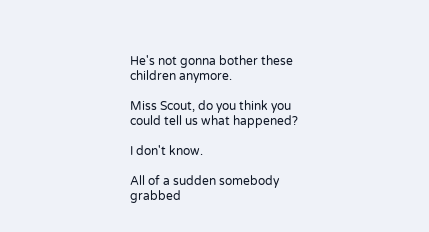He's not gonna bother these children anymore.

Miss Scout, do you think you could tell us what happened?

I don't know.

All of a sudden somebody grabbed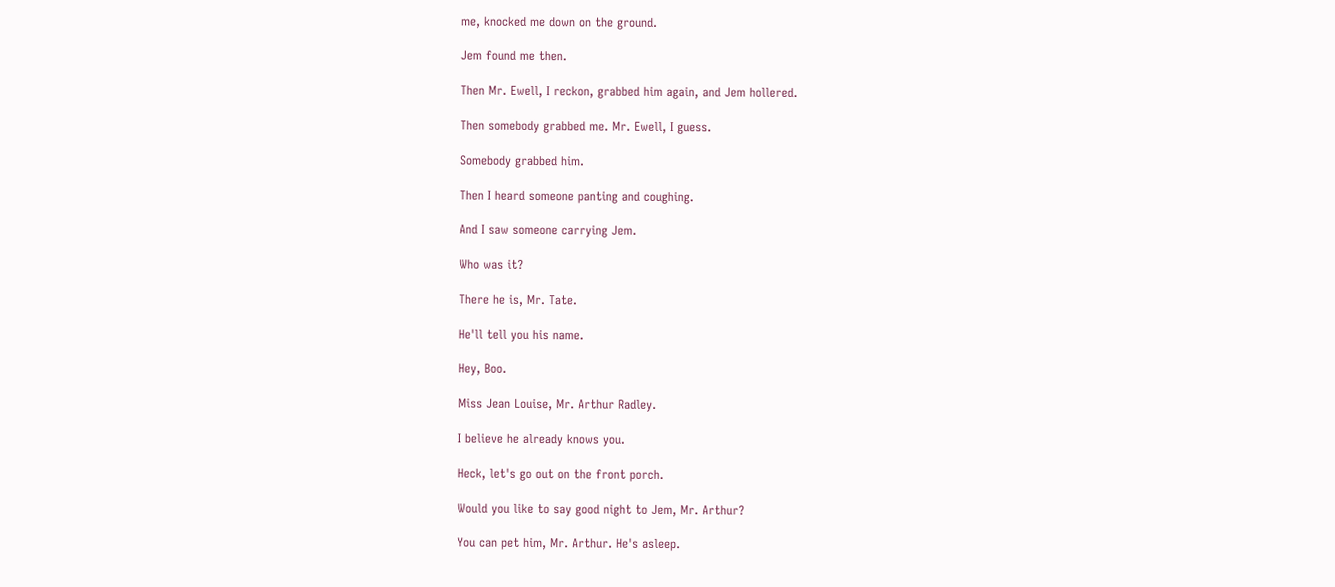me, knocked me down on the ground.

Jem found me then.

Then Mr. Ewell, I reckon, grabbed him again, and Jem hollered.

Then somebody grabbed me. Mr. Ewell, I guess.

Somebody grabbed him.

Then I heard someone panting and coughing.

And I saw someone carrying Jem.

Who was it?

There he is, Mr. Tate.

He'll tell you his name.

Hey, Boo.

Miss Jean Louise, Mr. Arthur Radley.

I believe he already knows you.

Heck, let's go out on the front porch.

Would you like to say good night to Jem, Mr. Arthur?

You can pet him, Mr. Arthur. He's asleep.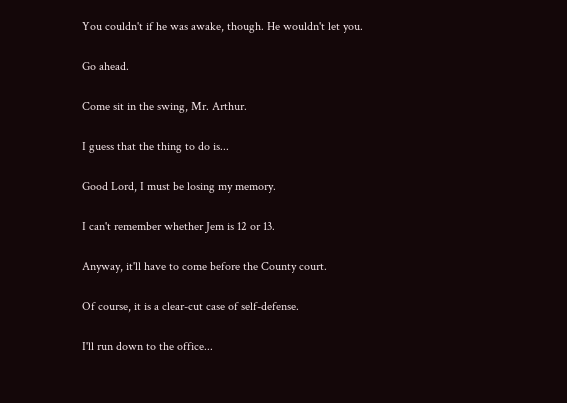You couldn't if he was awake, though. He wouldn't let you.

Go ahead.

Come sit in the swing, Mr. Arthur.

I guess that the thing to do is...

Good Lord, I must be losing my memory.

I can't remember whether Jem is 12 or 13.

Anyway, it'll have to come before the County court.

Of course, it is a clear-cut case of self-defense.

I'll run down to the office...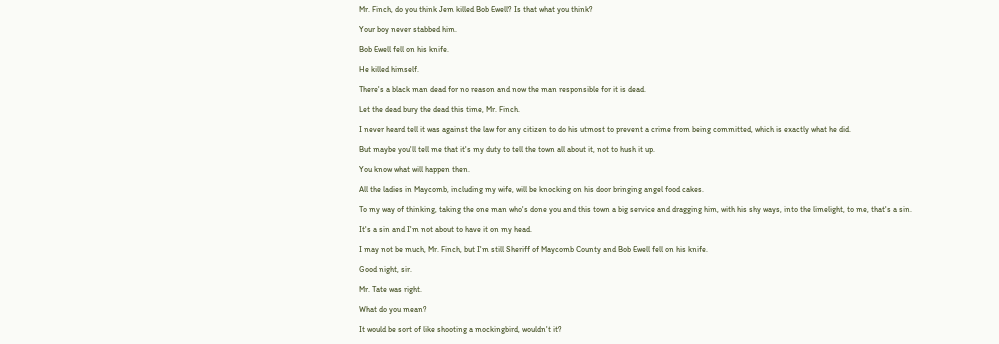Mr. Finch, do you think Jem killed Bob Ewell? Is that what you think?

Your boy never stabbed him.

Bob Ewell fell on his knife.

He killed himself.

There's a black man dead for no reason and now the man responsible for it is dead.

Let the dead bury the dead this time, Mr. Finch.

I never heard tell it was against the law for any citizen to do his utmost to prevent a crime from being committed, which is exactly what he did.

But maybe you'll tell me that it's my duty to tell the town all about it, not to hush it up.

You know what will happen then.

All the ladies in Maycomb, including my wife, will be knocking on his door bringing angel food cakes.

To my way of thinking, taking the one man who's done you and this town a big service and dragging him, with his shy ways, into the limelight, to me, that's a sin.

It's a sin and I'm not about to have it on my head.

I may not be much, Mr. Finch, but I'm still Sheriff of Maycomb County and Bob Ewell fell on his knife.

Good night, sir.

Mr. Tate was right.

What do you mean?

It would be sort of like shooting a mockingbird, wouldn't it?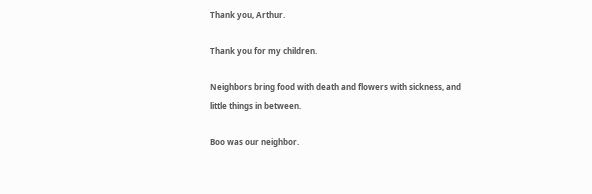Thank you, Arthur.

Thank you for my children.

Neighbors bring food with death and flowers with sickness, and little things in between.

Boo was our neighbor.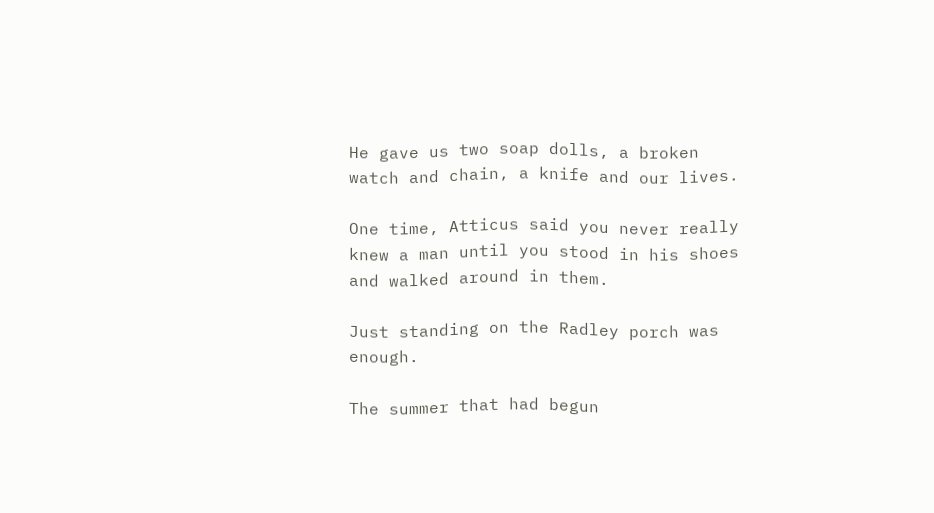He gave us two soap dolls, a broken watch and chain, a knife and our lives.

One time, Atticus said you never really knew a man until you stood in his shoes and walked around in them.

Just standing on the Radley porch was enough.

The summer that had begun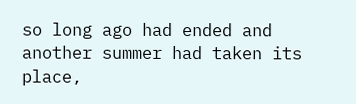so long ago had ended and another summer had taken its place,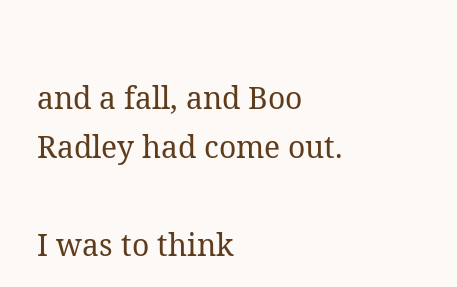and a fall, and Boo Radley had come out.

I was to think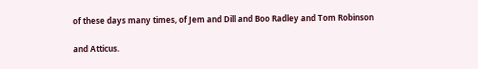of these days many times, of Jem and Dill and Boo Radley and Tom Robinson

and Atticus.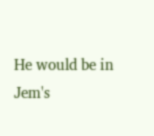He would be in Jem's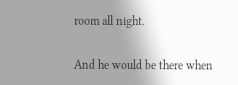room all night.

And he would be there when